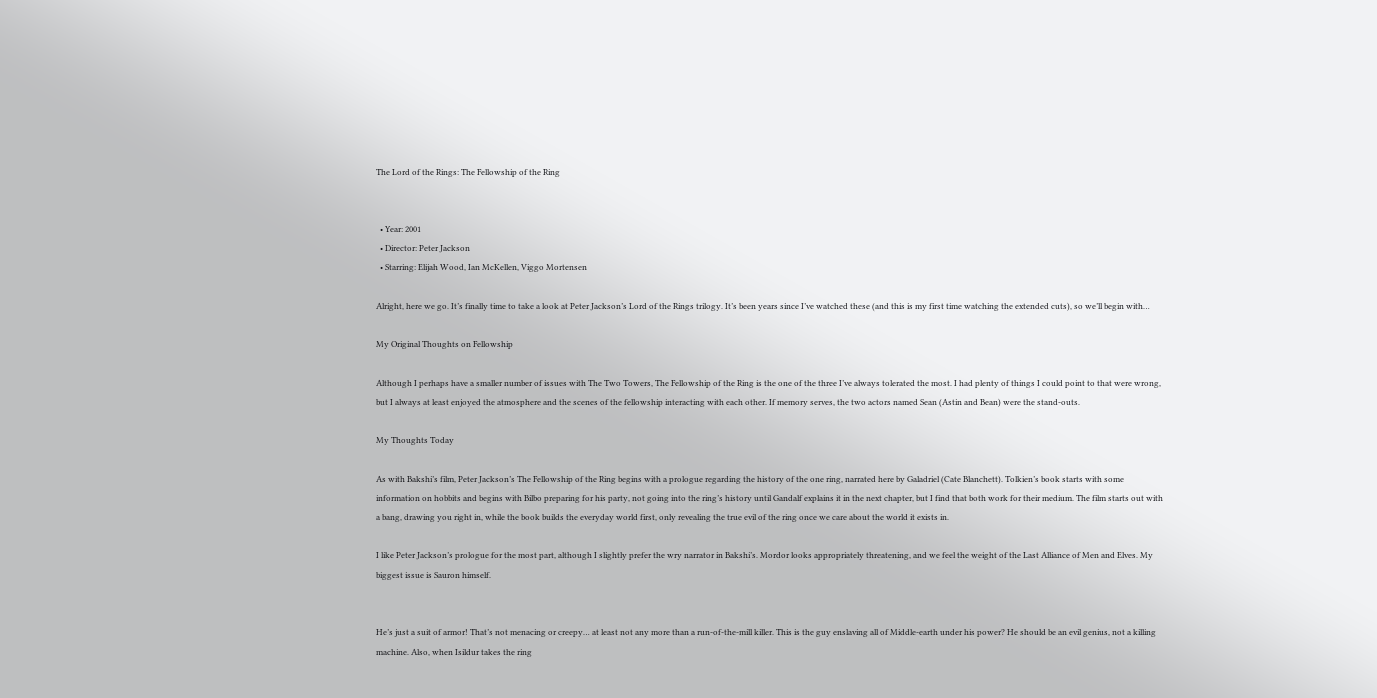The Lord of the Rings: The Fellowship of the Ring


  • Year: 2001
  • Director: Peter Jackson
  • Starring: Elijah Wood, Ian McKellen, Viggo Mortensen

Alright, here we go. It’s finally time to take a look at Peter Jackson’s Lord of the Rings trilogy. It’s been years since I’ve watched these (and this is my first time watching the extended cuts), so we’ll begin with…

My Original Thoughts on Fellowship

Although I perhaps have a smaller number of issues with The Two Towers, The Fellowship of the Ring is the one of the three I’ve always tolerated the most. I had plenty of things I could point to that were wrong, but I always at least enjoyed the atmosphere and the scenes of the fellowship interacting with each other. If memory serves, the two actors named Sean (Astin and Bean) were the stand-outs.

My Thoughts Today

As with Bakshi’s film, Peter Jackson’s The Fellowship of the Ring begins with a prologue regarding the history of the one ring, narrated here by Galadriel (Cate Blanchett). Tolkien’s book starts with some information on hobbits and begins with Bilbo preparing for his party, not going into the ring’s history until Gandalf explains it in the next chapter, but I find that both work for their medium. The film starts out with a bang, drawing you right in, while the book builds the everyday world first, only revealing the true evil of the ring once we care about the world it exists in.

I like Peter Jackson’s prologue for the most part, although I slightly prefer the wry narrator in Bakshi’s. Mordor looks appropriately threatening, and we feel the weight of the Last Alliance of Men and Elves. My biggest issue is Sauron himself.


He’s just a suit of armor! That’s not menacing or creepy… at least not any more than a run-of-the-mill killer. This is the guy enslaving all of Middle-earth under his power? He should be an evil genius, not a killing machine. Also, when Isildur takes the ring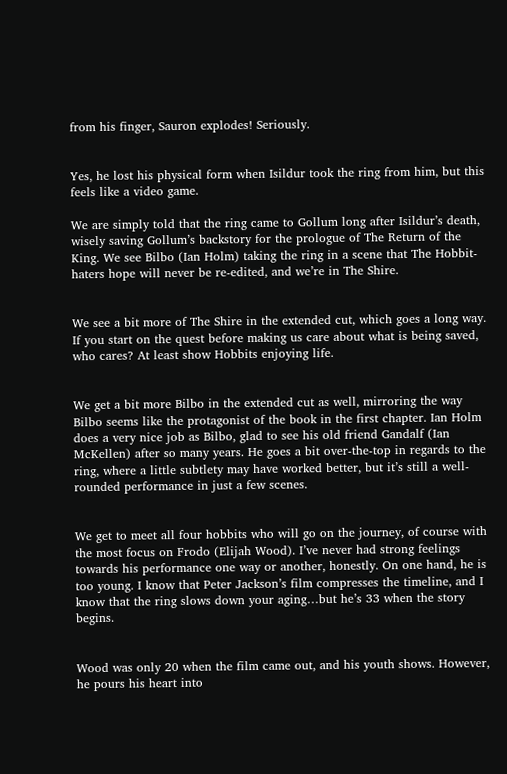from his finger, Sauron explodes! Seriously.


Yes, he lost his physical form when Isildur took the ring from him, but this feels like a video game.

We are simply told that the ring came to Gollum long after Isildur’s death, wisely saving Gollum’s backstory for the prologue of The Return of the King. We see Bilbo (Ian Holm) taking the ring in a scene that The Hobbit-haters hope will never be re-edited, and we’re in The Shire.


We see a bit more of The Shire in the extended cut, which goes a long way. If you start on the quest before making us care about what is being saved, who cares? At least show Hobbits enjoying life.


We get a bit more Bilbo in the extended cut as well, mirroring the way Bilbo seems like the protagonist of the book in the first chapter. Ian Holm does a very nice job as Bilbo, glad to see his old friend Gandalf (Ian McKellen) after so many years. He goes a bit over-the-top in regards to the ring, where a little subtlety may have worked better, but it’s still a well-rounded performance in just a few scenes.


We get to meet all four hobbits who will go on the journey, of course with the most focus on Frodo (Elijah Wood). I’ve never had strong feelings towards his performance one way or another, honestly. On one hand, he is too young. I know that Peter Jackson’s film compresses the timeline, and I know that the ring slows down your aging…but he’s 33 when the story begins.


Wood was only 20 when the film came out, and his youth shows. However, he pours his heart into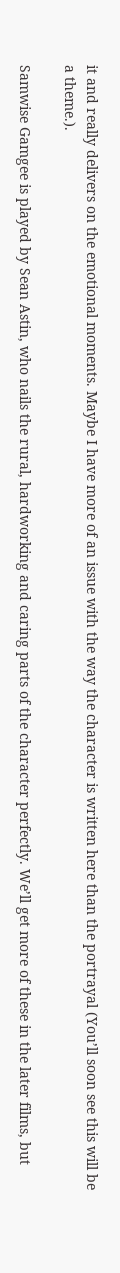it and really delivers on the emotional moments. Maybe I have more of an issue with the way the character is written here than the portrayal (You’ll soon see this will be a theme.).

Samwise Gamgee is played by Sean Astin, who nails the rural, hardworking and caring parts of the character perfectly. We’ll get more of these in the later films, but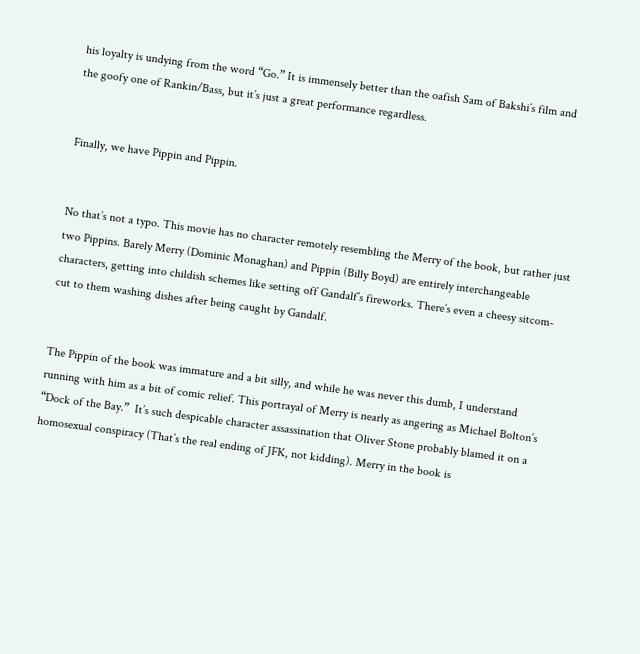his loyalty is undying from the word “Go.” It is immensely better than the oafish Sam of Bakshi’s film and the goofy one of Rankin/Bass, but it’s just a great performance regardless.


Finally, we have Pippin and Pippin.


No that’s not a typo. This movie has no character remotely resembling the Merry of the book, but rather just two Pippins. Barely Merry (Dominic Monaghan) and Pippin (Billy Boyd) are entirely interchangeable characters, getting into childish schemes like setting off Gandalf’s fireworks. There’s even a cheesy sitcom-cut to them washing dishes after being caught by Gandalf.


The Pippin of the book was immature and a bit silly, and while he was never this dumb, I understand running with him as a bit of comic relief. This portrayal of Merry is nearly as angering as Michael Bolton’s “Dock of the Bay.”  It’s such despicable character assassination that Oliver Stone probably blamed it on a homosexual conspiracy (That’s the real ending of JFK, not kidding). Merry in the book is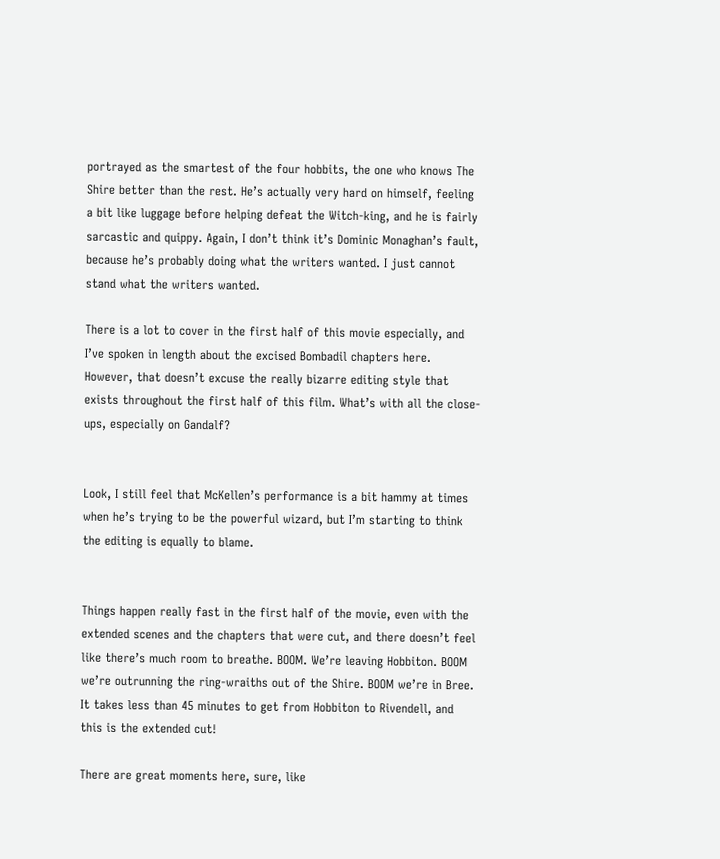portrayed as the smartest of the four hobbits, the one who knows The Shire better than the rest. He’s actually very hard on himself, feeling a bit like luggage before helping defeat the Witch-king, and he is fairly sarcastic and quippy. Again, I don’t think it’s Dominic Monaghan’s fault, because he’s probably doing what the writers wanted. I just cannot stand what the writers wanted.

There is a lot to cover in the first half of this movie especially, and I’ve spoken in length about the excised Bombadil chapters here. However, that doesn’t excuse the really bizarre editing style that exists throughout the first half of this film. What’s with all the close-ups, especially on Gandalf?


Look, I still feel that McKellen’s performance is a bit hammy at times when he’s trying to be the powerful wizard, but I’m starting to think the editing is equally to blame.


Things happen really fast in the first half of the movie, even with the extended scenes and the chapters that were cut, and there doesn’t feel like there’s much room to breathe. BOOM. We’re leaving Hobbiton. BOOM we’re outrunning the ring-wraiths out of the Shire. BOOM we’re in Bree. It takes less than 45 minutes to get from Hobbiton to Rivendell, and this is the extended cut!

There are great moments here, sure, like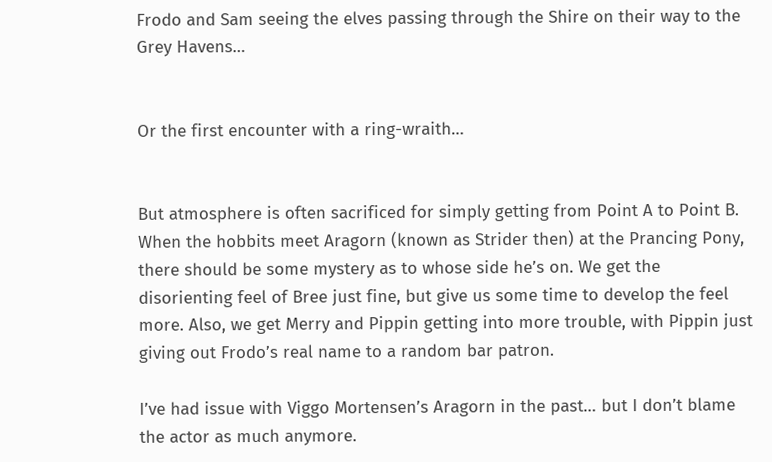Frodo and Sam seeing the elves passing through the Shire on their way to the Grey Havens…


Or the first encounter with a ring-wraith…


But atmosphere is often sacrificed for simply getting from Point A to Point B. When the hobbits meet Aragorn (known as Strider then) at the Prancing Pony, there should be some mystery as to whose side he’s on. We get the disorienting feel of Bree just fine, but give us some time to develop the feel more. Also, we get Merry and Pippin getting into more trouble, with Pippin just giving out Frodo’s real name to a random bar patron.

I’ve had issue with Viggo Mortensen’s Aragorn in the past… but I don’t blame the actor as much anymore.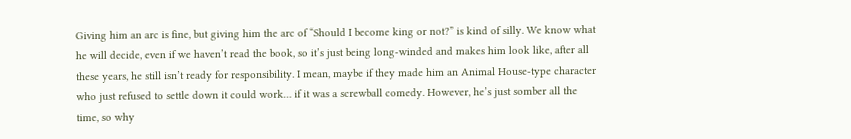Giving him an arc is fine, but giving him the arc of “Should I become king or not?” is kind of silly. We know what he will decide, even if we haven’t read the book, so it’s just being long-winded and makes him look like, after all these years, he still isn’t ready for responsibility. I mean, maybe if they made him an Animal House-type character who just refused to settle down it could work… if it was a screwball comedy. However, he’s just somber all the time, so why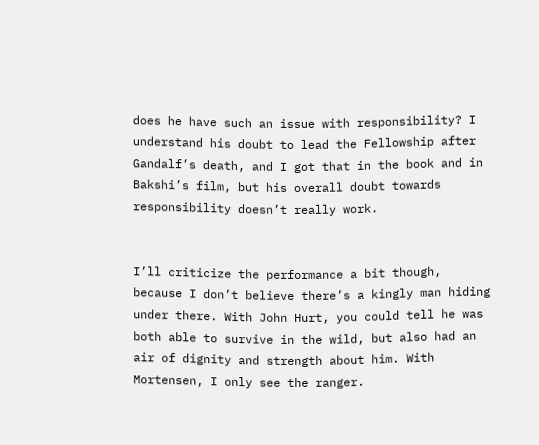does he have such an issue with responsibility? I understand his doubt to lead the Fellowship after Gandalf’s death, and I got that in the book and in Bakshi’s film, but his overall doubt towards responsibility doesn’t really work.


I’ll criticize the performance a bit though, because I don’t believe there’s a kingly man hiding under there. With John Hurt, you could tell he was both able to survive in the wild, but also had an air of dignity and strength about him. With Mortensen, I only see the ranger.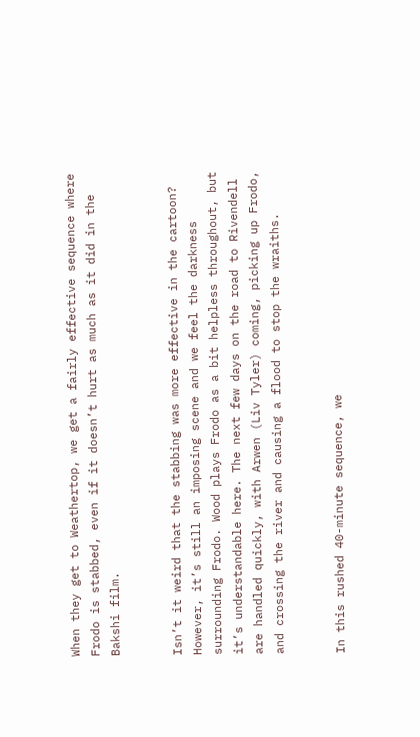When they get to Weathertop, we get a fairly effective sequence where Frodo is stabbed, even if it doesn’t hurt as much as it did in the Bakshi film.


Isn’t it weird that the stabbing was more effective in the cartoon? However, it’s still an imposing scene and we feel the darkness surrounding Frodo. Wood plays Frodo as a bit helpless throughout, but it’s understandable here. The next few days on the road to Rivendell are handled quickly, with Arwen (Liv Tyler) coming, picking up Frodo, and crossing the river and causing a flood to stop the wraiths.


In this rushed 40-minute sequence, we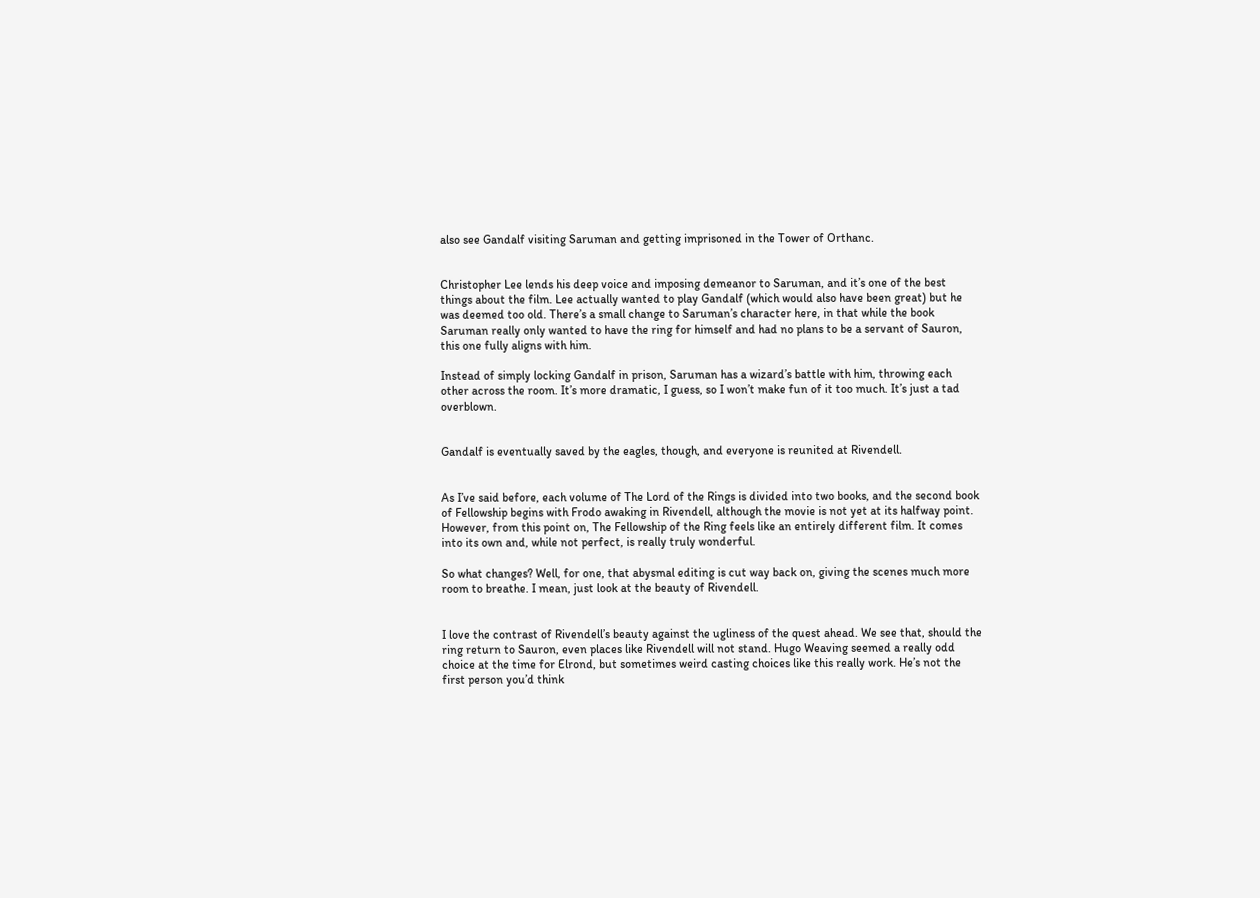also see Gandalf visiting Saruman and getting imprisoned in the Tower of Orthanc.


Christopher Lee lends his deep voice and imposing demeanor to Saruman, and it’s one of the best things about the film. Lee actually wanted to play Gandalf (which would also have been great) but he was deemed too old. There’s a small change to Saruman’s character here, in that while the book Saruman really only wanted to have the ring for himself and had no plans to be a servant of Sauron, this one fully aligns with him.

Instead of simply locking Gandalf in prison, Saruman has a wizard’s battle with him, throwing each other across the room. It’s more dramatic, I guess, so I won’t make fun of it too much. It’s just a tad overblown.


Gandalf is eventually saved by the eagles, though, and everyone is reunited at Rivendell.


As I’ve said before, each volume of The Lord of the Rings is divided into two books, and the second book of Fellowship begins with Frodo awaking in Rivendell, although the movie is not yet at its halfway point. However, from this point on, The Fellowship of the Ring feels like an entirely different film. It comes into its own and, while not perfect, is really truly wonderful.

So what changes? Well, for one, that abysmal editing is cut way back on, giving the scenes much more room to breathe. I mean, just look at the beauty of Rivendell.


I love the contrast of Rivendell’s beauty against the ugliness of the quest ahead. We see that, should the ring return to Sauron, even places like Rivendell will not stand. Hugo Weaving seemed a really odd choice at the time for Elrond, but sometimes weird casting choices like this really work. He’s not the first person you’d think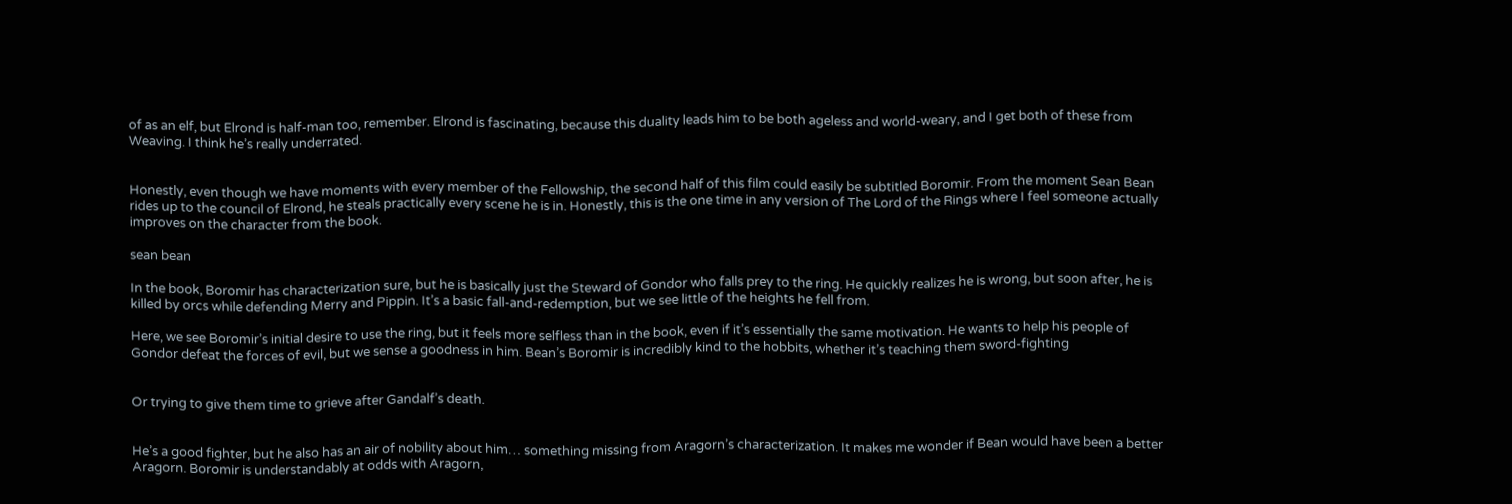of as an elf, but Elrond is half-man too, remember. Elrond is fascinating, because this duality leads him to be both ageless and world-weary, and I get both of these from Weaving. I think he’s really underrated.


Honestly, even though we have moments with every member of the Fellowship, the second half of this film could easily be subtitled Boromir. From the moment Sean Bean rides up to the council of Elrond, he steals practically every scene he is in. Honestly, this is the one time in any version of The Lord of the Rings where I feel someone actually improves on the character from the book.

sean bean

In the book, Boromir has characterization sure, but he is basically just the Steward of Gondor who falls prey to the ring. He quickly realizes he is wrong, but soon after, he is killed by orcs while defending Merry and Pippin. It’s a basic fall-and-redemption, but we see little of the heights he fell from.

Here, we see Boromir’s initial desire to use the ring, but it feels more selfless than in the book, even if it’s essentially the same motivation. He wants to help his people of Gondor defeat the forces of evil, but we sense a goodness in him. Bean’s Boromir is incredibly kind to the hobbits, whether it’s teaching them sword-fighting


Or trying to give them time to grieve after Gandalf’s death.


He’s a good fighter, but he also has an air of nobility about him… something missing from Aragorn’s characterization. It makes me wonder if Bean would have been a better Aragorn. Boromir is understandably at odds with Aragorn,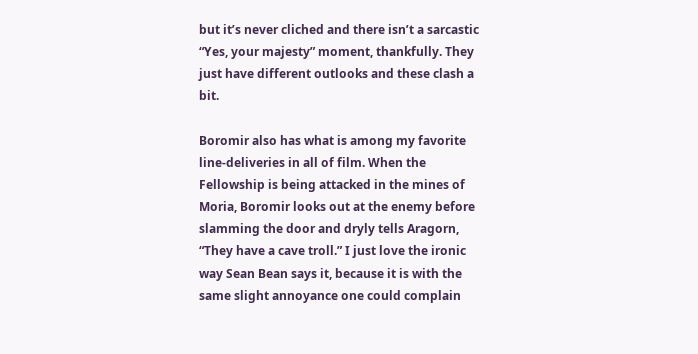but it’s never cliched and there isn’t a sarcastic “Yes, your majesty” moment, thankfully. They just have different outlooks and these clash a bit.

Boromir also has what is among my favorite line-deliveries in all of film. When the Fellowship is being attacked in the mines of Moria, Boromir looks out at the enemy before slamming the door and dryly tells Aragorn, “They have a cave troll.” I just love the ironic way Sean Bean says it, because it is with the same slight annoyance one could complain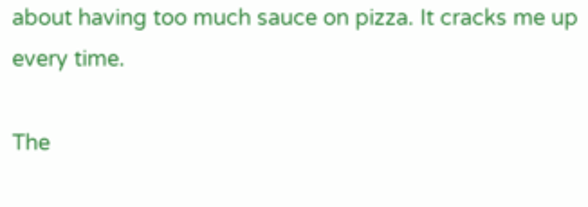about having too much sauce on pizza. It cracks me up every time.

The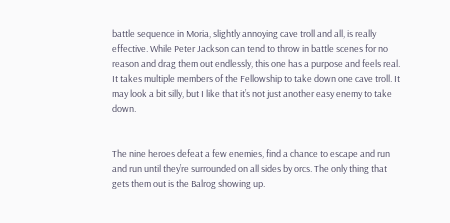battle sequence in Moria, slightly annoying cave troll and all, is really effective. While Peter Jackson can tend to throw in battle scenes for no reason and drag them out endlessly, this one has a purpose and feels real. It takes multiple members of the Fellowship to take down one cave troll. It may look a bit silly, but I like that it’s not just another easy enemy to take down.


The nine heroes defeat a few enemies, find a chance to escape and run and run until they’re surrounded on all sides by orcs. The only thing that gets them out is the Balrog showing up.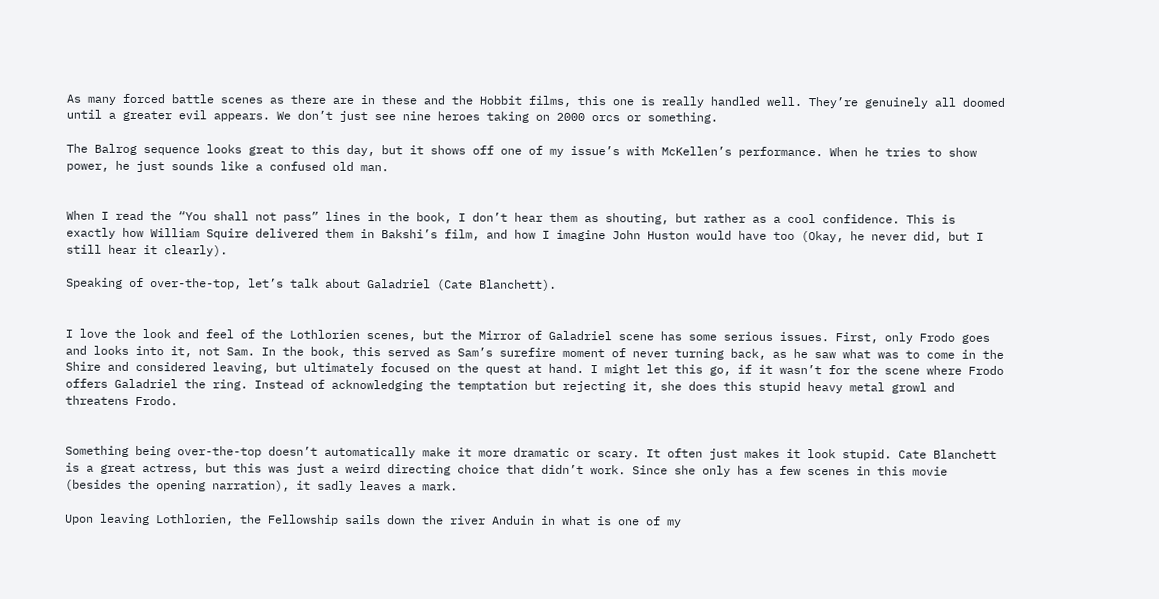As many forced battle scenes as there are in these and the Hobbit films, this one is really handled well. They’re genuinely all doomed until a greater evil appears. We don’t just see nine heroes taking on 2000 orcs or something.

The Balrog sequence looks great to this day, but it shows off one of my issue’s with McKellen’s performance. When he tries to show power, he just sounds like a confused old man.


When I read the “You shall not pass” lines in the book, I don’t hear them as shouting, but rather as a cool confidence. This is exactly how William Squire delivered them in Bakshi’s film, and how I imagine John Huston would have too (Okay, he never did, but I still hear it clearly).

Speaking of over-the-top, let’s talk about Galadriel (Cate Blanchett).


I love the look and feel of the Lothlorien scenes, but the Mirror of Galadriel scene has some serious issues. First, only Frodo goes and looks into it, not Sam. In the book, this served as Sam’s surefire moment of never turning back, as he saw what was to come in the Shire and considered leaving, but ultimately focused on the quest at hand. I might let this go, if it wasn’t for the scene where Frodo offers Galadriel the ring. Instead of acknowledging the temptation but rejecting it, she does this stupid heavy metal growl and threatens Frodo.


Something being over-the-top doesn’t automatically make it more dramatic or scary. It often just makes it look stupid. Cate Blanchett is a great actress, but this was just a weird directing choice that didn’t work. Since she only has a few scenes in this movie (besides the opening narration), it sadly leaves a mark.

Upon leaving Lothlorien, the Fellowship sails down the river Anduin in what is one of my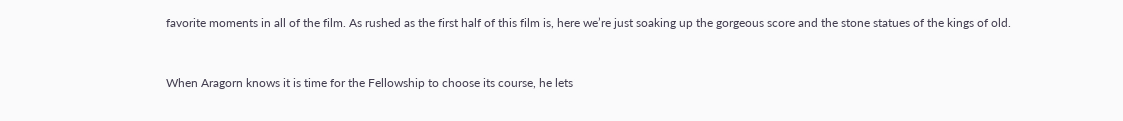favorite moments in all of the film. As rushed as the first half of this film is, here we’re just soaking up the gorgeous score and the stone statues of the kings of old.


When Aragorn knows it is time for the Fellowship to choose its course, he lets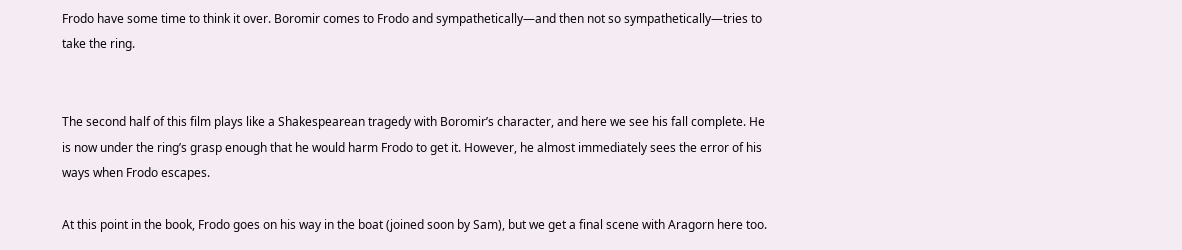Frodo have some time to think it over. Boromir comes to Frodo and sympathetically—and then not so sympathetically—tries to take the ring.


The second half of this film plays like a Shakespearean tragedy with Boromir’s character, and here we see his fall complete. He is now under the ring’s grasp enough that he would harm Frodo to get it. However, he almost immediately sees the error of his ways when Frodo escapes.

At this point in the book, Frodo goes on his way in the boat (joined soon by Sam), but we get a final scene with Aragorn here too.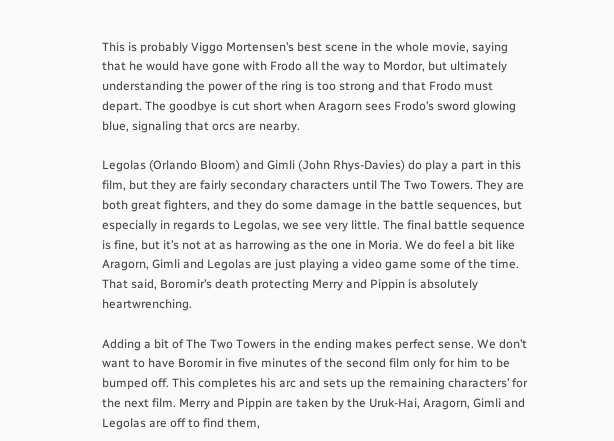This is probably Viggo Mortensen’s best scene in the whole movie, saying that he would have gone with Frodo all the way to Mordor, but ultimately understanding the power of the ring is too strong and that Frodo must depart. The goodbye is cut short when Aragorn sees Frodo’s sword glowing blue, signaling that orcs are nearby.

Legolas (Orlando Bloom) and Gimli (John Rhys-Davies) do play a part in this film, but they are fairly secondary characters until The Two Towers. They are both great fighters, and they do some damage in the battle sequences, but especially in regards to Legolas, we see very little. The final battle sequence is fine, but it’s not at as harrowing as the one in Moria. We do feel a bit like Aragorn, Gimli and Legolas are just playing a video game some of the time. That said, Boromir’s death protecting Merry and Pippin is absolutely heartwrenching.

Adding a bit of The Two Towers in the ending makes perfect sense. We don’t want to have Boromir in five minutes of the second film only for him to be bumped off. This completes his arc and sets up the remaining characters’ for the next film. Merry and Pippin are taken by the Uruk-Hai, Aragorn, Gimli and Legolas are off to find them,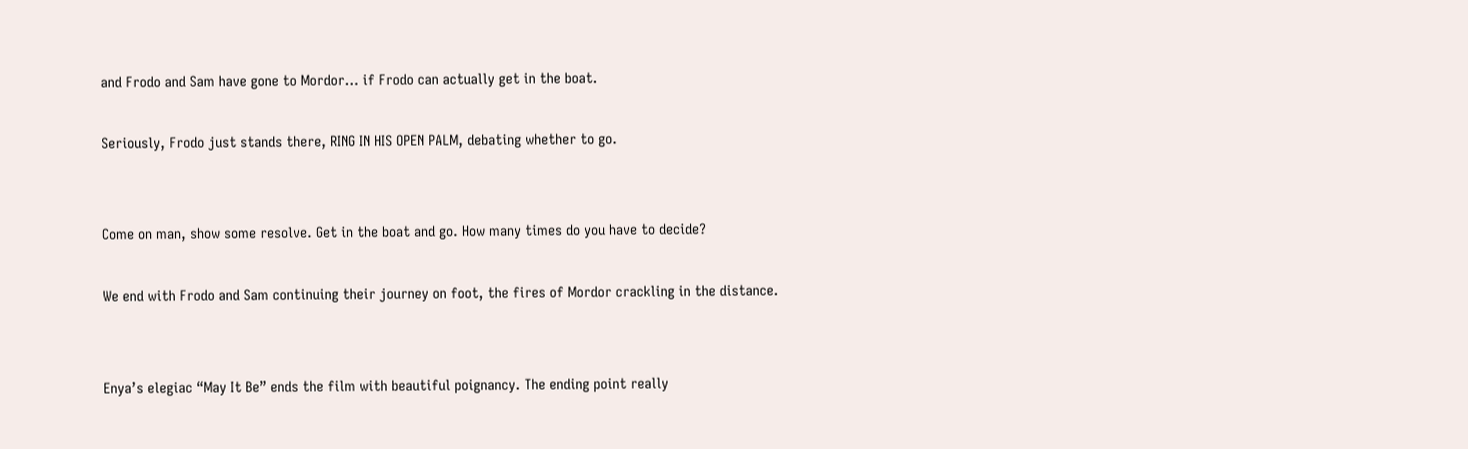and Frodo and Sam have gone to Mordor… if Frodo can actually get in the boat.

Seriously, Frodo just stands there, RING IN HIS OPEN PALM, debating whether to go.


Come on man, show some resolve. Get in the boat and go. How many times do you have to decide?

We end with Frodo and Sam continuing their journey on foot, the fires of Mordor crackling in the distance.


Enya’s elegiac “May It Be” ends the film with beautiful poignancy. The ending point really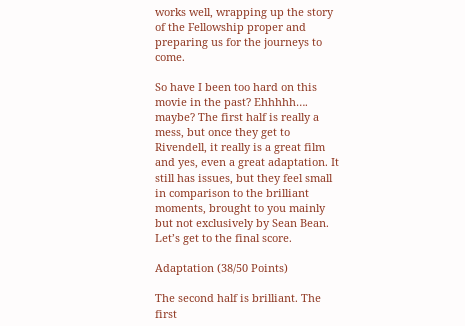works well, wrapping up the story of the Fellowship proper and preparing us for the journeys to come.

So have I been too hard on this movie in the past? Ehhhhh…. maybe? The first half is really a mess, but once they get to Rivendell, it really is a great film and yes, even a great adaptation. It still has issues, but they feel small in comparison to the brilliant moments, brought to you mainly but not exclusively by Sean Bean. Let’s get to the final score.

Adaptation (38/50 Points)

The second half is brilliant. The first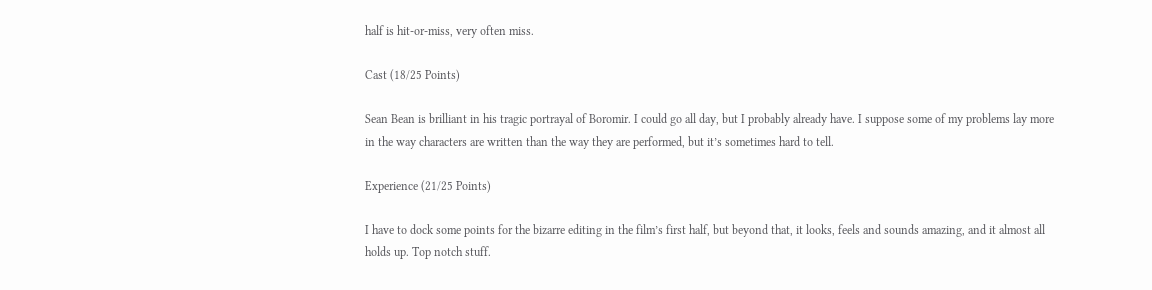half is hit-or-miss, very often miss.

Cast (18/25 Points)

Sean Bean is brilliant in his tragic portrayal of Boromir. I could go all day, but I probably already have. I suppose some of my problems lay more in the way characters are written than the way they are performed, but it’s sometimes hard to tell.

Experience (21/25 Points)

I have to dock some points for the bizarre editing in the film’s first half, but beyond that, it looks, feels and sounds amazing, and it almost all holds up. Top notch stuff.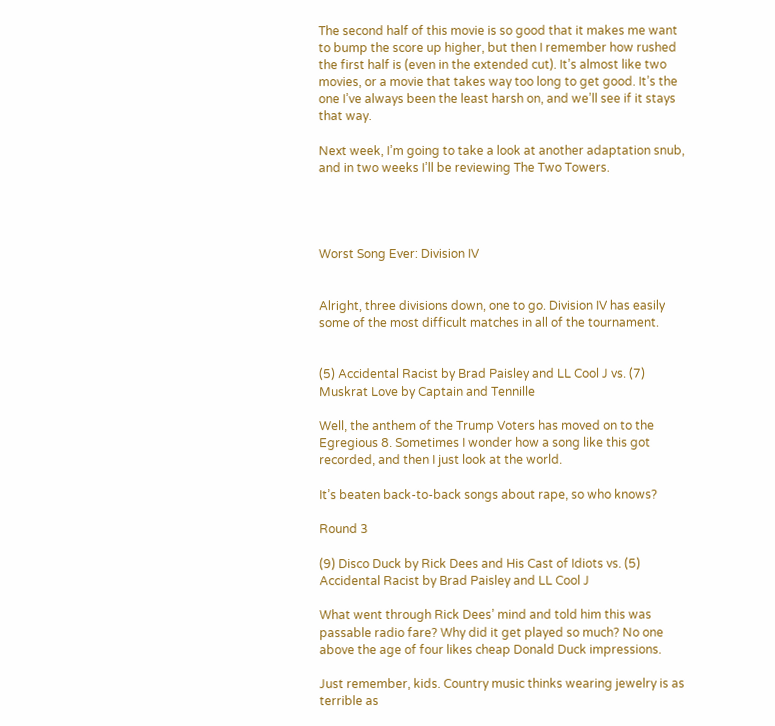The second half of this movie is so good that it makes me want to bump the score up higher, but then I remember how rushed the first half is (even in the extended cut). It’s almost like two movies, or a movie that takes way too long to get good. It’s the one I’ve always been the least harsh on, and we’ll see if it stays that way.

Next week, I’m going to take a look at another adaptation snub, and in two weeks I’ll be reviewing The Two Towers.




Worst Song Ever: Division IV


Alright, three divisions down, one to go. Division IV has easily some of the most difficult matches in all of the tournament.


(5) Accidental Racist by Brad Paisley and LL Cool J vs. (7) Muskrat Love by Captain and Tennille

Well, the anthem of the Trump Voters has moved on to the Egregious 8. Sometimes I wonder how a song like this got recorded, and then I just look at the world.

It’s beaten back-to-back songs about rape, so who knows?

Round 3

(9) Disco Duck by Rick Dees and His Cast of Idiots vs. (5) Accidental Racist by Brad Paisley and LL Cool J

What went through Rick Dees’ mind and told him this was passable radio fare? Why did it get played so much? No one above the age of four likes cheap Donald Duck impressions.

Just remember, kids. Country music thinks wearing jewelry is as terrible as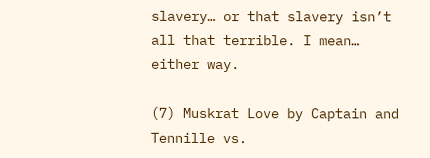slavery… or that slavery isn’t all that terrible. I mean… either way.

(7) Muskrat Love by Captain and Tennille vs.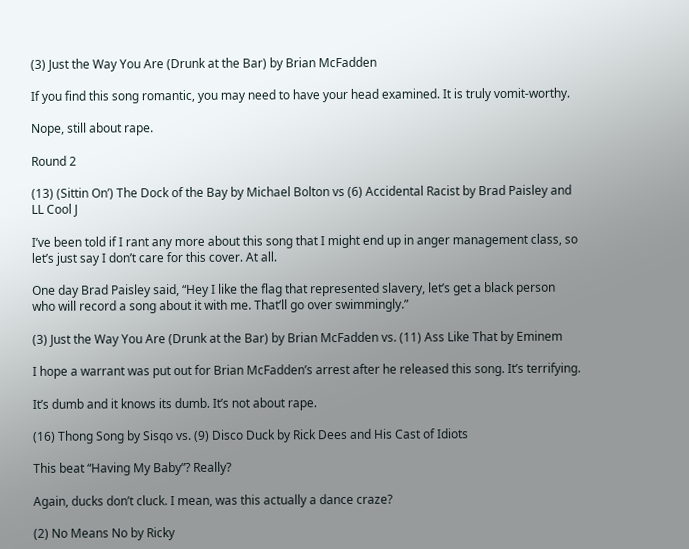(3) Just the Way You Are (Drunk at the Bar) by Brian McFadden

If you find this song romantic, you may need to have your head examined. It is truly vomit-worthy.

Nope, still about rape.

Round 2

(13) (Sittin On’) The Dock of the Bay by Michael Bolton vs (6) Accidental Racist by Brad Paisley and LL Cool J

I’ve been told if I rant any more about this song that I might end up in anger management class, so let’s just say I don’t care for this cover. At all.

One day Brad Paisley said, “Hey I like the flag that represented slavery, let’s get a black person who will record a song about it with me. That’ll go over swimmingly.”

(3) Just the Way You Are (Drunk at the Bar) by Brian McFadden vs. (11) Ass Like That by Eminem

I hope a warrant was put out for Brian McFadden’s arrest after he released this song. It’s terrifying.

It’s dumb and it knows its dumb. It’s not about rape.

(16) Thong Song by Sisqo vs. (9) Disco Duck by Rick Dees and His Cast of Idiots

This beat “Having My Baby”? Really?

Again, ducks don’t cluck. I mean, was this actually a dance craze?

(2) No Means No by Ricky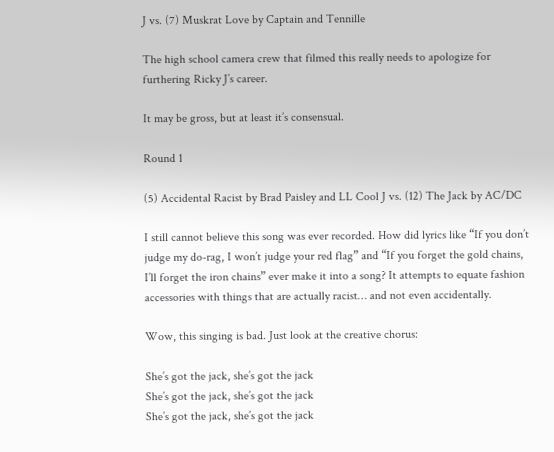J vs. (7) Muskrat Love by Captain and Tennille

The high school camera crew that filmed this really needs to apologize for furthering Ricky J’s career.

It may be gross, but at least it’s consensual.

Round 1

(5) Accidental Racist by Brad Paisley and LL Cool J vs. (12) The Jack by AC/DC

I still cannot believe this song was ever recorded. How did lyrics like “If you don’t judge my do-rag, I won’t judge your red flag” and “If you forget the gold chains, I’ll forget the iron chains” ever make it into a song? It attempts to equate fashion accessories with things that are actually racist… and not even accidentally.

Wow, this singing is bad. Just look at the creative chorus:

She’s got the jack, she’s got the jack
She’s got the jack, she’s got the jack
She’s got the jack, she’s got the jack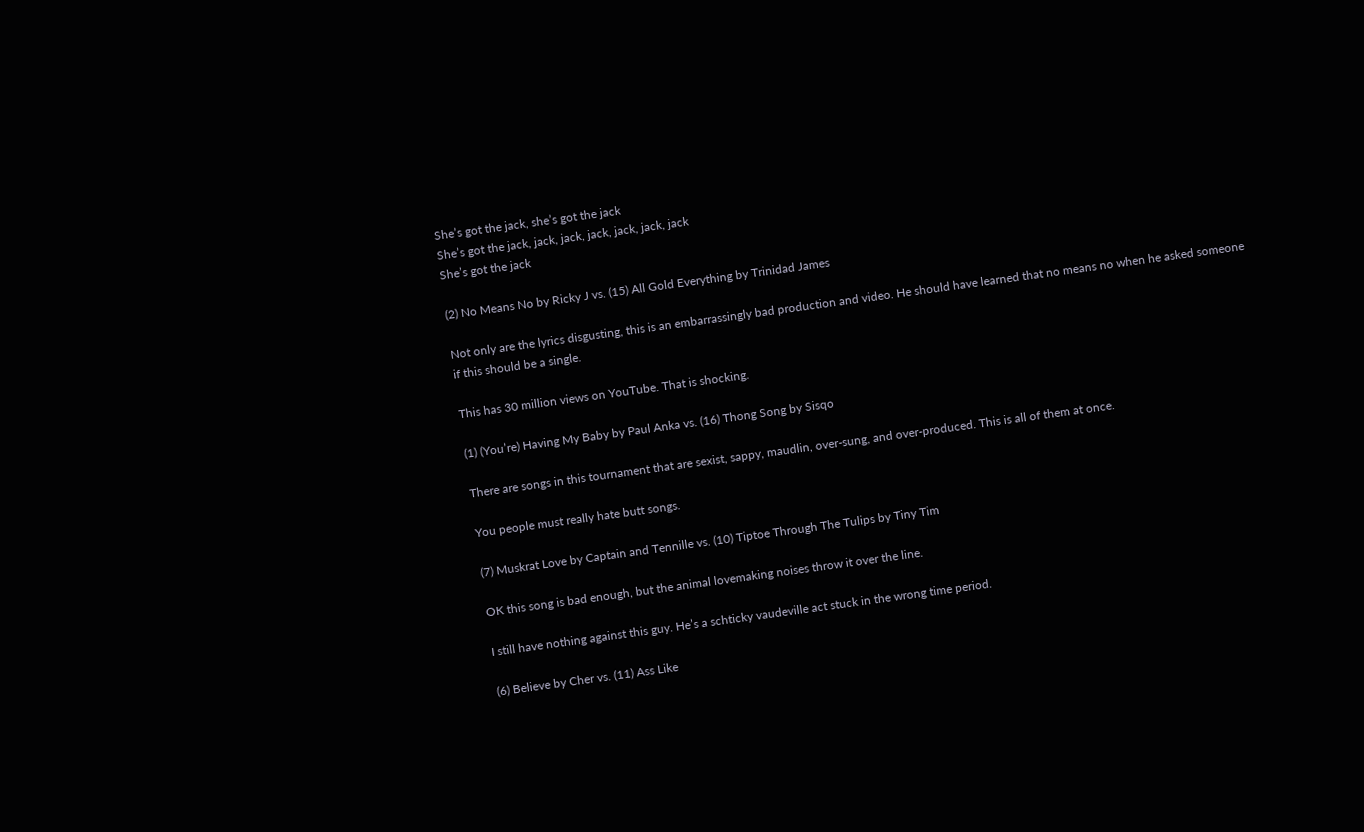She’s got the jack, she’s got the jack
She’s got the jack, jack, jack, jack, jack, jack, jack
She’s got the jack

(2) No Means No by Ricky J vs. (15) All Gold Everything by Trinidad James

Not only are the lyrics disgusting, this is an embarrassingly bad production and video. He should have learned that no means no when he asked someone if this should be a single.

This has 30 million views on YouTube. That is shocking.

(1) (You’re) Having My Baby by Paul Anka vs. (16) Thong Song by Sisqo

There are songs in this tournament that are sexist, sappy, maudlin, over-sung, and over-produced. This is all of them at once.

You people must really hate butt songs.

(7) Muskrat Love by Captain and Tennille vs. (10) Tiptoe Through The Tulips by Tiny Tim

OK this song is bad enough, but the animal lovemaking noises throw it over the line.

I still have nothing against this guy. He’s a schticky vaudeville act stuck in the wrong time period.

(6) Believe by Cher vs. (11) Ass Like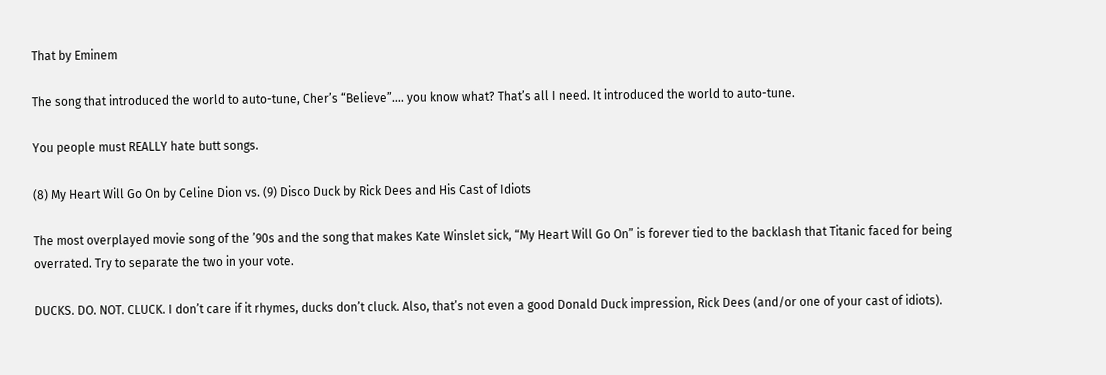That by Eminem

The song that introduced the world to auto-tune, Cher’s “Believe”…. you know what? That’s all I need. It introduced the world to auto-tune.

You people must REALLY hate butt songs.

(8) My Heart Will Go On by Celine Dion vs. (9) Disco Duck by Rick Dees and His Cast of Idiots

The most overplayed movie song of the ’90s and the song that makes Kate Winslet sick, “My Heart Will Go On” is forever tied to the backlash that Titanic faced for being overrated. Try to separate the two in your vote.

DUCKS. DO. NOT. CLUCK. I don’t care if it rhymes, ducks don’t cluck. Also, that’s not even a good Donald Duck impression, Rick Dees (and/or one of your cast of idiots).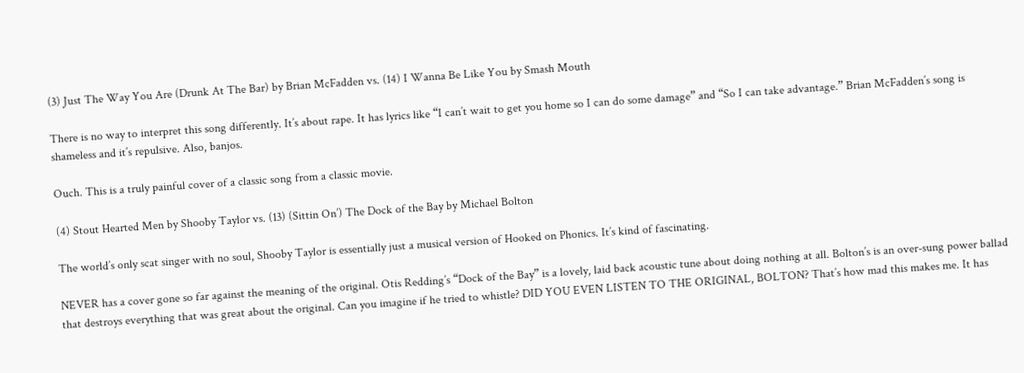(3) Just The Way You Are (Drunk At The Bar) by Brian McFadden vs. (14) I Wanna Be Like You by Smash Mouth

There is no way to interpret this song differently. It’s about rape. It has lyrics like “I can’t wait to get you home so I can do some damage” and “So I can take advantage.” Brian McFadden’s song is shameless and it’s repulsive. Also, banjos.

Ouch. This is a truly painful cover of a classic song from a classic movie.

(4) Stout Hearted Men by Shooby Taylor vs. (13) (Sittin On’) The Dock of the Bay by Michael Bolton

The world’s only scat singer with no soul, Shooby Taylor is essentially just a musical version of Hooked on Phonics. It’s kind of fascinating.

NEVER has a cover gone so far against the meaning of the original. Otis Redding’s “Dock of the Bay” is a lovely, laid back acoustic tune about doing nothing at all. Bolton’s is an over-sung power ballad that destroys everything that was great about the original. Can you imagine if he tried to whistle? DID YOU EVEN LISTEN TO THE ORIGINAL, BOLTON? That’s how mad this makes me. It has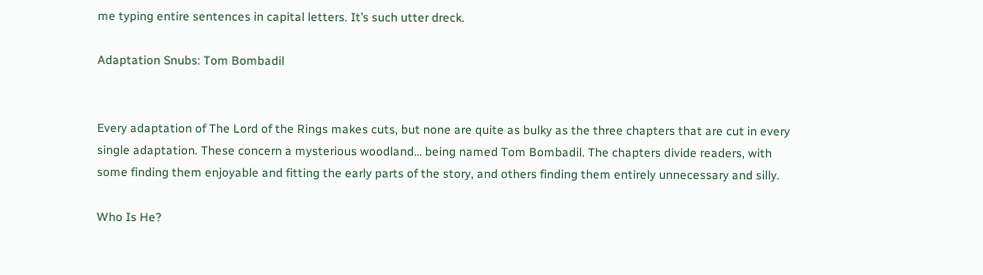me typing entire sentences in capital letters. It’s such utter dreck.

Adaptation Snubs: Tom Bombadil


Every adaptation of The Lord of the Rings makes cuts, but none are quite as bulky as the three chapters that are cut in every single adaptation. These concern a mysterious woodland… being named Tom Bombadil. The chapters divide readers, with some finding them enjoyable and fitting the early parts of the story, and others finding them entirely unnecessary and silly.

Who Is He?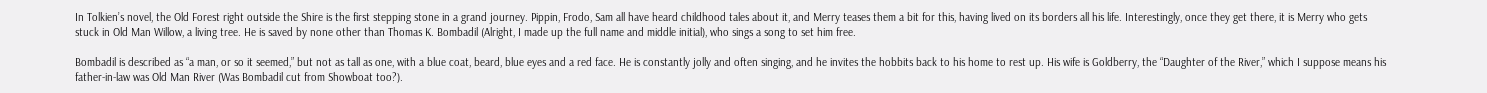In Tolkien’s novel, the Old Forest right outside the Shire is the first stepping stone in a grand journey. Pippin, Frodo, Sam all have heard childhood tales about it, and Merry teases them a bit for this, having lived on its borders all his life. Interestingly, once they get there, it is Merry who gets stuck in Old Man Willow, a living tree. He is saved by none other than Thomas K. Bombadil (Alright, I made up the full name and middle initial), who sings a song to set him free.

Bombadil is described as “a man, or so it seemed,” but not as tall as one, with a blue coat, beard, blue eyes and a red face. He is constantly jolly and often singing, and he invites the hobbits back to his home to rest up. His wife is Goldberry, the “Daughter of the River,” which I suppose means his father-in-law was Old Man River (Was Bombadil cut from Showboat too?).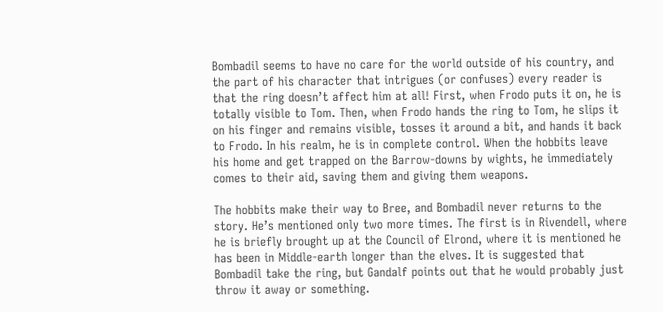Bombadil seems to have no care for the world outside of his country, and the part of his character that intrigues (or confuses) every reader is that the ring doesn’t affect him at all! First, when Frodo puts it on, he is totally visible to Tom. Then, when Frodo hands the ring to Tom, he slips it on his finger and remains visible, tosses it around a bit, and hands it back to Frodo. In his realm, he is in complete control. When the hobbits leave his home and get trapped on the Barrow-downs by wights, he immediately comes to their aid, saving them and giving them weapons.

The hobbits make their way to Bree, and Bombadil never returns to the story. He’s mentioned only two more times. The first is in Rivendell, where he is briefly brought up at the Council of Elrond, where it is mentioned he has been in Middle-earth longer than the elves. It is suggested that Bombadil take the ring, but Gandalf points out that he would probably just throw it away or something.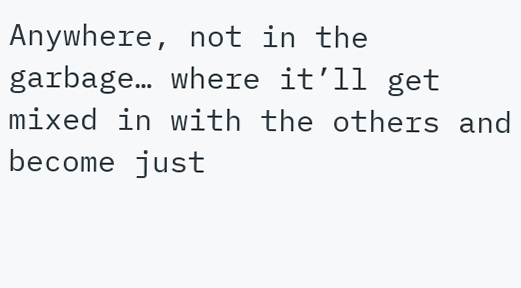Anywhere, not in the garbage… where it’ll get mixed in with the others and become just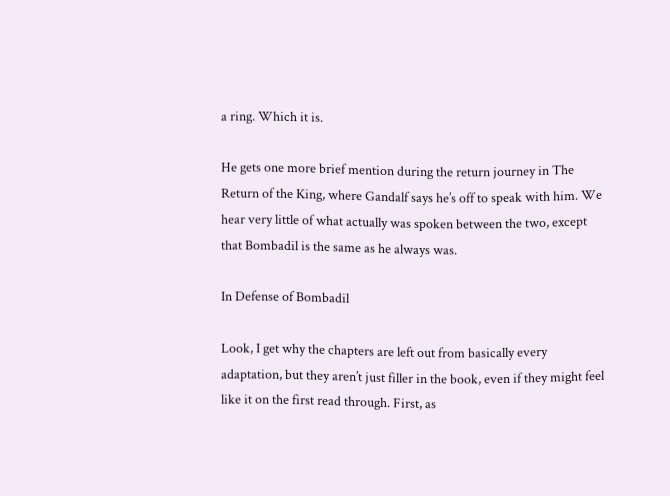a ring. Which it is.

He gets one more brief mention during the return journey in The Return of the King, where Gandalf says he’s off to speak with him. We hear very little of what actually was spoken between the two, except that Bombadil is the same as he always was.

In Defense of Bombadil

Look, I get why the chapters are left out from basically every adaptation, but they aren’t just filler in the book, even if they might feel like it on the first read through. First, as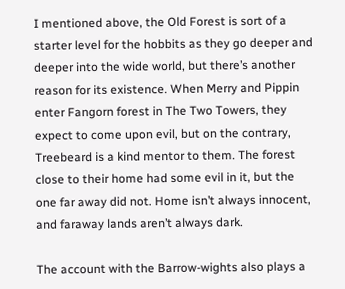I mentioned above, the Old Forest is sort of a starter level for the hobbits as they go deeper and deeper into the wide world, but there’s another reason for its existence. When Merry and Pippin enter Fangorn forest in The Two Towers, they expect to come upon evil, but on the contrary, Treebeard is a kind mentor to them. The forest close to their home had some evil in it, but the one far away did not. Home isn’t always innocent, and faraway lands aren’t always dark.

The account with the Barrow-wights also plays a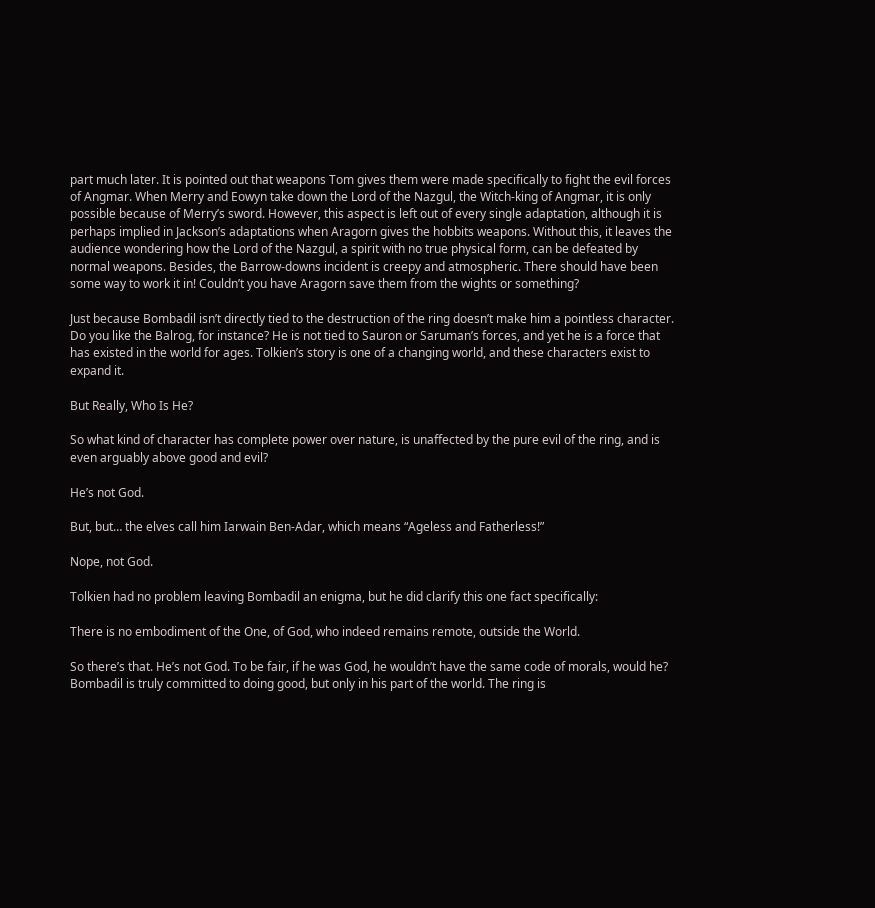part much later. It is pointed out that weapons Tom gives them were made specifically to fight the evil forces of Angmar. When Merry and Eowyn take down the Lord of the Nazgul, the Witch-king of Angmar, it is only possible because of Merry’s sword. However, this aspect is left out of every single adaptation, although it is perhaps implied in Jackson’s adaptations when Aragorn gives the hobbits weapons. Without this, it leaves the audience wondering how the Lord of the Nazgul, a spirit with no true physical form, can be defeated by normal weapons. Besides, the Barrow-downs incident is creepy and atmospheric. There should have been some way to work it in! Couldn’t you have Aragorn save them from the wights or something?

Just because Bombadil isn’t directly tied to the destruction of the ring doesn’t make him a pointless character. Do you like the Balrog, for instance? He is not tied to Sauron or Saruman’s forces, and yet he is a force that has existed in the world for ages. Tolkien’s story is one of a changing world, and these characters exist to expand it.

But Really, Who Is He?

So what kind of character has complete power over nature, is unaffected by the pure evil of the ring, and is even arguably above good and evil?

He’s not God.

But, but… the elves call him Iarwain Ben-Adar, which means “Ageless and Fatherless!”

Nope, not God.

Tolkien had no problem leaving Bombadil an enigma, but he did clarify this one fact specifically:

There is no embodiment of the One, of God, who indeed remains remote, outside the World.

So there’s that. He’s not God. To be fair, if he was God, he wouldn’t have the same code of morals, would he? Bombadil is truly committed to doing good, but only in his part of the world. The ring is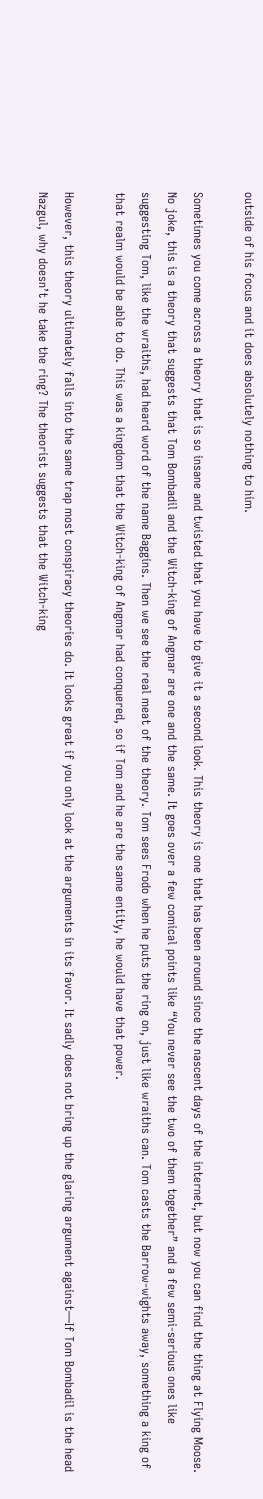outside of his focus and it does absolutely nothing to him.

Sometimes you come across a theory that is so insane and twisted that you have to give it a second look. This theory is one that has been around since the nascent days of the internet, but now you can find the thing at Flying Moose. No joke, this is a theory that suggests that Tom Bombadil and the Witch-king of Angmar are one and the same. It goes over a few comical points like “You never see the two of them together” and a few semi-serious ones like suggesting Tom, like the wraiths, had heard word of the name Baggins. Then we see the real meat of the theory. Tom sees Frodo when he puts the ring on, just like wraiths can. Tom casts the Barrow-wights away, something a king of that realm would be able to do. This was a kingdom that the Witch-king of Angmar had conquered, so if Tom and he are the same entity, he would have that power.

However, this theory ultimately falls into the same trap most conspiracy theories do. It looks great if you only look at the arguments in its favor. It sadly does not bring up the glaring argument against—If Tom Bombadil is the head Nazgul, why doesn’t he take the ring? The theorist suggests that the Witch-king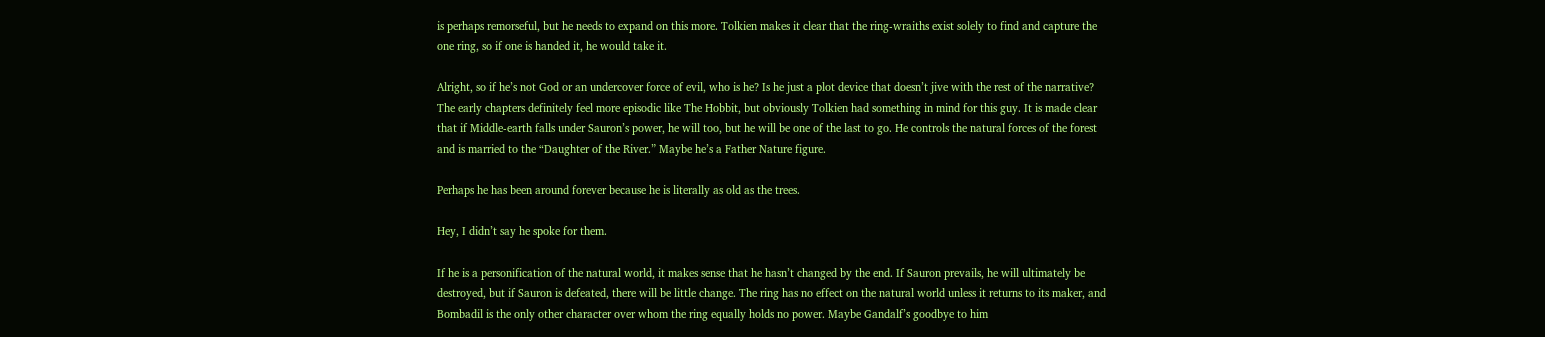is perhaps remorseful, but he needs to expand on this more. Tolkien makes it clear that the ring-wraiths exist solely to find and capture the one ring, so if one is handed it, he would take it.

Alright, so if he’s not God or an undercover force of evil, who is he? Is he just a plot device that doesn’t jive with the rest of the narrative? The early chapters definitely feel more episodic like The Hobbit, but obviously Tolkien had something in mind for this guy. It is made clear that if Middle-earth falls under Sauron’s power, he will too, but he will be one of the last to go. He controls the natural forces of the forest and is married to the “Daughter of the River.” Maybe he’s a Father Nature figure.

Perhaps he has been around forever because he is literally as old as the trees.

Hey, I didn’t say he spoke for them.

If he is a personification of the natural world, it makes sense that he hasn’t changed by the end. If Sauron prevails, he will ultimately be destroyed, but if Sauron is defeated, there will be little change. The ring has no effect on the natural world unless it returns to its maker, and Bombadil is the only other character over whom the ring equally holds no power. Maybe Gandalf’s goodbye to him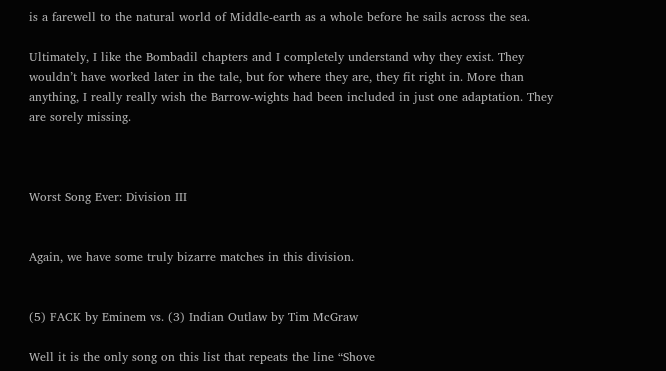is a farewell to the natural world of Middle-earth as a whole before he sails across the sea.

Ultimately, I like the Bombadil chapters and I completely understand why they exist. They wouldn’t have worked later in the tale, but for where they are, they fit right in. More than anything, I really really wish the Barrow-wights had been included in just one adaptation. They are sorely missing.



Worst Song Ever: Division III


Again, we have some truly bizarre matches in this division.


(5) FACK by Eminem vs. (3) Indian Outlaw by Tim McGraw

Well it is the only song on this list that repeats the line “Shove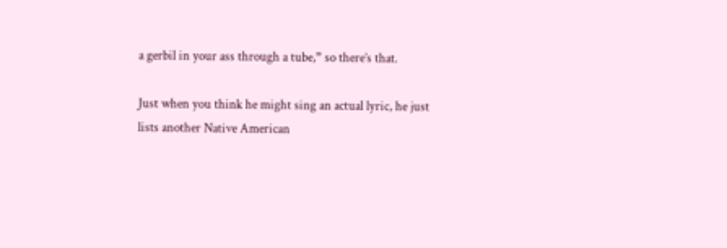a gerbil in your ass through a tube,” so there’s that.

Just when you think he might sing an actual lyric, he just lists another Native American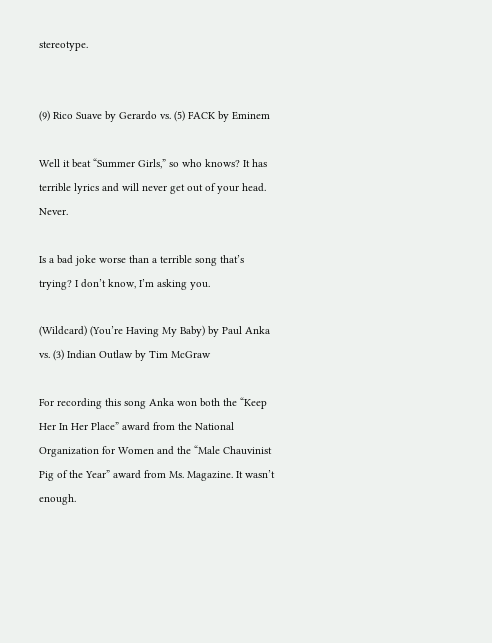stereotype.


(9) Rico Suave by Gerardo vs. (5) FACK by Eminem

Well it beat “Summer Girls,” so who knows? It has terrible lyrics and will never get out of your head. Never.

Is a bad joke worse than a terrible song that’s trying? I don’t know, I’m asking you.

(Wildcard) (You’re Having My Baby) by Paul Anka vs. (3) Indian Outlaw by Tim McGraw

For recording this song Anka won both the “Keep Her In Her Place” award from the National Organization for Women and the “Male Chauvinist Pig of the Year” award from Ms. Magazine. It wasn’t enough.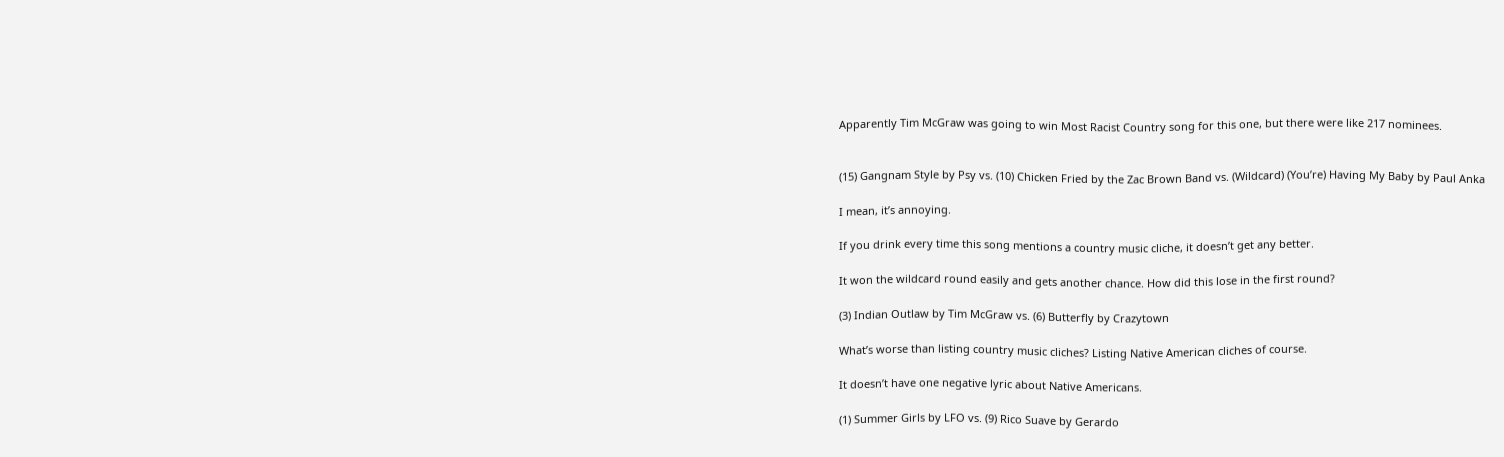Apparently Tim McGraw was going to win Most Racist Country song for this one, but there were like 217 nominees.


(15) Gangnam Style by Psy vs. (10) Chicken Fried by the Zac Brown Band vs. (Wildcard) (You’re) Having My Baby by Paul Anka

I mean, it’s annoying.

If you drink every time this song mentions a country music cliche, it doesn’t get any better.

It won the wildcard round easily and gets another chance. How did this lose in the first round?

(3) Indian Outlaw by Tim McGraw vs. (6) Butterfly by Crazytown

What’s worse than listing country music cliches? Listing Native American cliches of course.

It doesn’t have one negative lyric about Native Americans.

(1) Summer Girls by LFO vs. (9) Rico Suave by Gerardo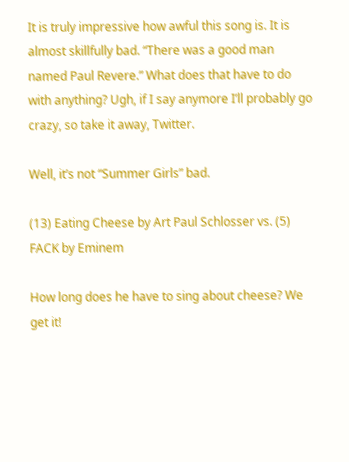It is truly impressive how awful this song is. It is almost skillfully bad. “There was a good man named Paul Revere.” What does that have to do with anything? Ugh, if I say anymore I’ll probably go crazy, so take it away, Twitter.

Well, it’s not “Summer Girls” bad.

(13) Eating Cheese by Art Paul Schlosser vs. (5) FACK by Eminem

How long does he have to sing about cheese? We get it!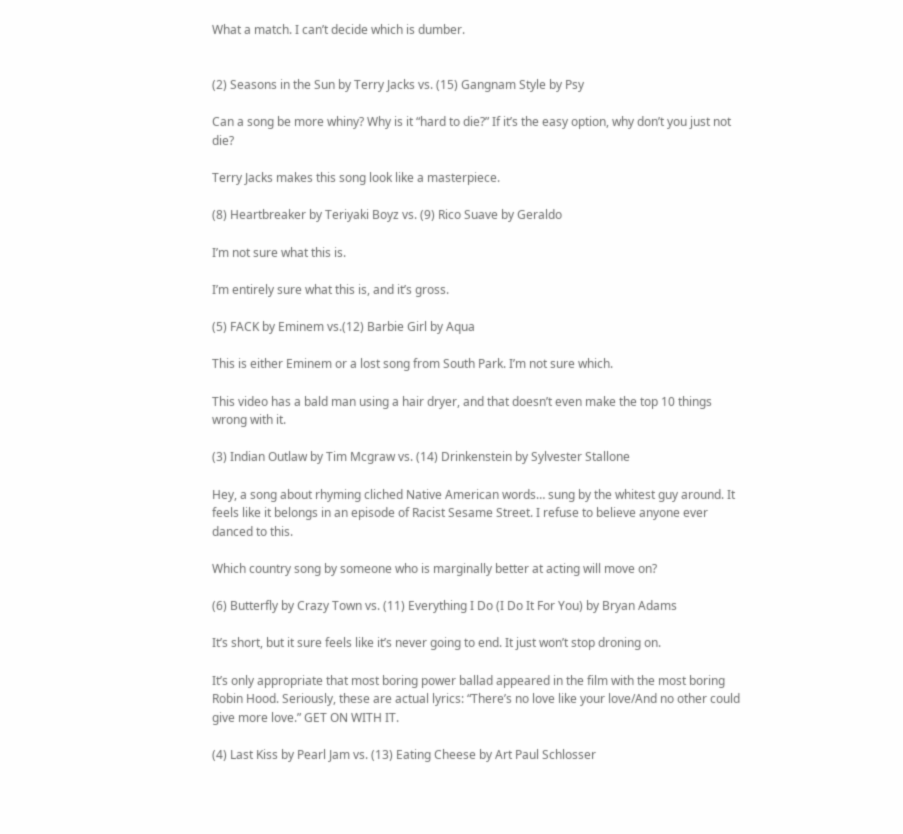What a match. I can’t decide which is dumber.


(2) Seasons in the Sun by Terry Jacks vs. (15) Gangnam Style by Psy

Can a song be more whiny? Why is it “hard to die?” If it’s the easy option, why don’t you just not die?

Terry Jacks makes this song look like a masterpiece.

(8) Heartbreaker by Teriyaki Boyz vs. (9) Rico Suave by Geraldo

I’m not sure what this is.

I’m entirely sure what this is, and it’s gross.

(5) FACK by Eminem vs.(12) Barbie Girl by Aqua

This is either Eminem or a lost song from South Park. I’m not sure which.

This video has a bald man using a hair dryer, and that doesn’t even make the top 10 things wrong with it.

(3) Indian Outlaw by Tim Mcgraw vs. (14) Drinkenstein by Sylvester Stallone

Hey, a song about rhyming cliched Native American words… sung by the whitest guy around. It feels like it belongs in an episode of Racist Sesame Street. I refuse to believe anyone ever danced to this.

Which country song by someone who is marginally better at acting will move on?

(6) Butterfly by Crazy Town vs. (11) Everything I Do (I Do It For You) by Bryan Adams

It’s short, but it sure feels like it’s never going to end. It just won’t stop droning on.

It’s only appropriate that most boring power ballad appeared in the film with the most boring Robin Hood. Seriously, these are actual lyrics: “There’s no love like your love/And no other could give more love.” GET ON WITH IT.

(4) Last Kiss by Pearl Jam vs. (13) Eating Cheese by Art Paul Schlosser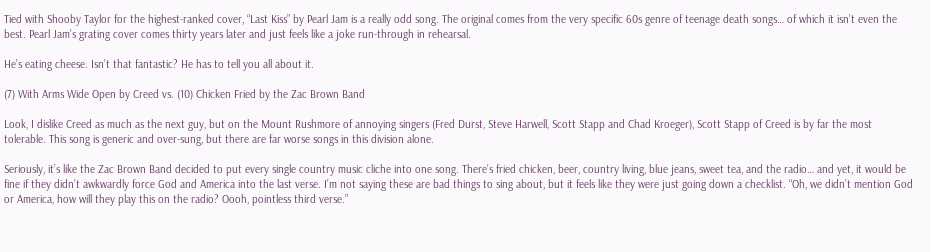Tied with Shooby Taylor for the highest-ranked cover, “Last Kiss” by Pearl Jam is a really odd song. The original comes from the very specific 60s genre of teenage death songs… of which it isn’t even the best. Pearl Jam’s grating cover comes thirty years later and just feels like a joke run-through in rehearsal.

He’s eating cheese. Isn’t that fantastic? He has to tell you all about it.

(7) With Arms Wide Open by Creed vs. (10) Chicken Fried by the Zac Brown Band

Look, I dislike Creed as much as the next guy, but on the Mount Rushmore of annoying singers (Fred Durst, Steve Harwell, Scott Stapp and Chad Kroeger), Scott Stapp of Creed is by far the most tolerable. This song is generic and over-sung, but there are far worse songs in this division alone.

Seriously, it’s like the Zac Brown Band decided to put every single country music cliche into one song. There’s fried chicken, beer, country living, blue jeans, sweet tea, and the radio… and yet, it would be fine if they didn’t awkwardly force God and America into the last verse. I’m not saying these are bad things to sing about, but it feels like they were just going down a checklist. “Oh, we didn’t mention God or America, how will they play this on the radio? Oooh, pointless third verse.”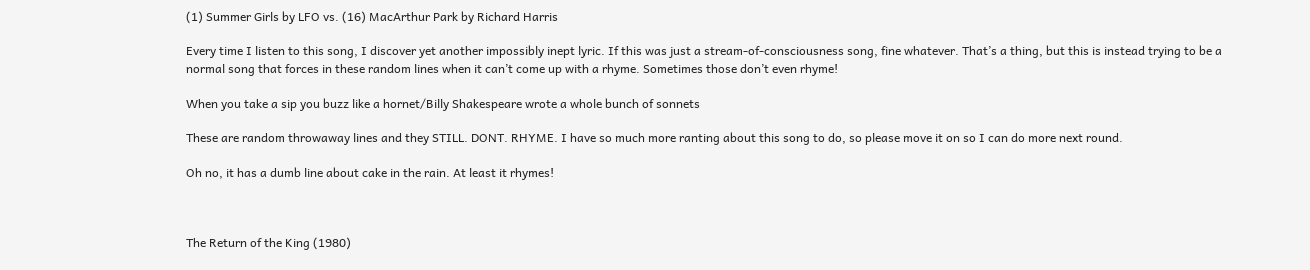(1) Summer Girls by LFO vs. (16) MacArthur Park by Richard Harris

Every time I listen to this song, I discover yet another impossibly inept lyric. If this was just a stream-of-consciousness song, fine whatever. That’s a thing, but this is instead trying to be a normal song that forces in these random lines when it can’t come up with a rhyme. Sometimes those don’t even rhyme!

When you take a sip you buzz like a hornet/Billy Shakespeare wrote a whole bunch of sonnets

These are random throwaway lines and they STILL. DONT. RHYME. I have so much more ranting about this song to do, so please move it on so I can do more next round.

Oh no, it has a dumb line about cake in the rain. At least it rhymes!



The Return of the King (1980)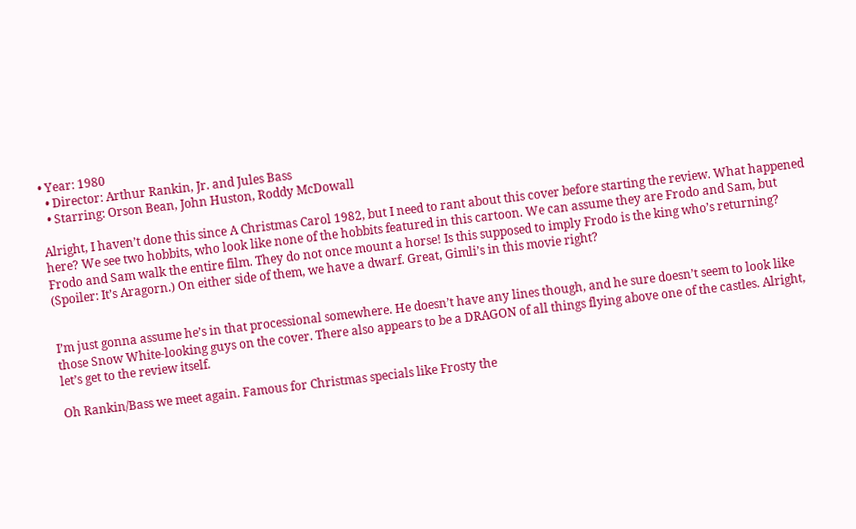• Year: 1980
  • Director: Arthur Rankin, Jr. and Jules Bass
  • Starring: Orson Bean, John Huston, Roddy McDowall

Alright, I haven’t done this since A Christmas Carol 1982, but I need to rant about this cover before starting the review. What happened here? We see two hobbits, who look like none of the hobbits featured in this cartoon. We can assume they are Frodo and Sam, but Frodo and Sam walk the entire film. They do not once mount a horse! Is this supposed to imply Frodo is the king who’s returning? (Spoiler: It’s Aragorn.) On either side of them, we have a dwarf. Great, Gimli’s in this movie right?


I’m just gonna assume he’s in that processional somewhere. He doesn’t have any lines though, and he sure doesn’t seem to look like those Snow White-looking guys on the cover. There also appears to be a DRAGON of all things flying above one of the castles. Alright, let’s get to the review itself.

Oh Rankin/Bass we meet again. Famous for Christmas specials like Frosty the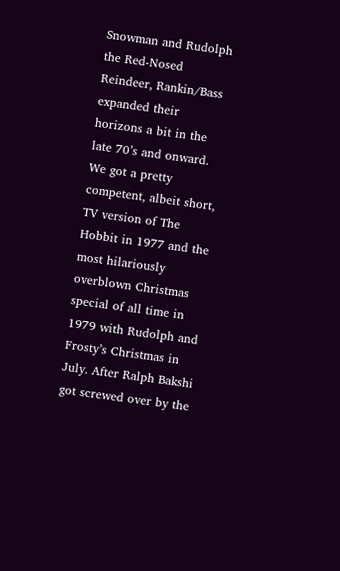Snowman and Rudolph the Red-Nosed Reindeer, Rankin/Bass expanded their horizons a bit in the late 70’s and onward. We got a pretty competent, albeit short, TV version of The Hobbit in 1977 and the most hilariously overblown Christmas special of all time in 1979 with Rudolph and Frosty’s Christmas in July. After Ralph Bakshi got screwed over by the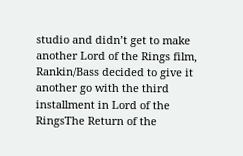studio and didn’t get to make another Lord of the Rings film, Rankin/Bass decided to give it another go with the third installment in Lord of the RingsThe Return of the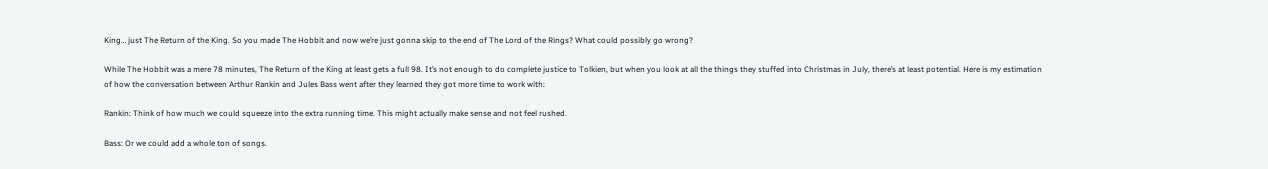King… just The Return of the King. So you made The Hobbit and now we’re just gonna skip to the end of The Lord of the Rings? What could possibly go wrong?

While The Hobbit was a mere 78 minutes, The Return of the King at least gets a full 98. It’s not enough to do complete justice to Tolkien, but when you look at all the things they stuffed into Christmas in July, there’s at least potential. Here is my estimation of how the conversation between Arthur Rankin and Jules Bass went after they learned they got more time to work with:

Rankin: Think of how much we could squeeze into the extra running time. This might actually make sense and not feel rushed.

Bass: Or we could add a whole ton of songs.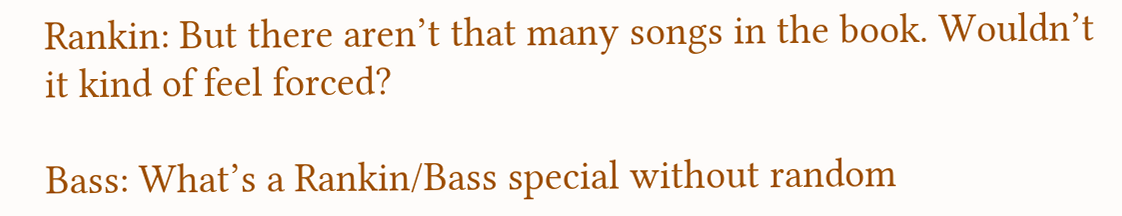Rankin: But there aren’t that many songs in the book. Wouldn’t it kind of feel forced?

Bass: What’s a Rankin/Bass special without random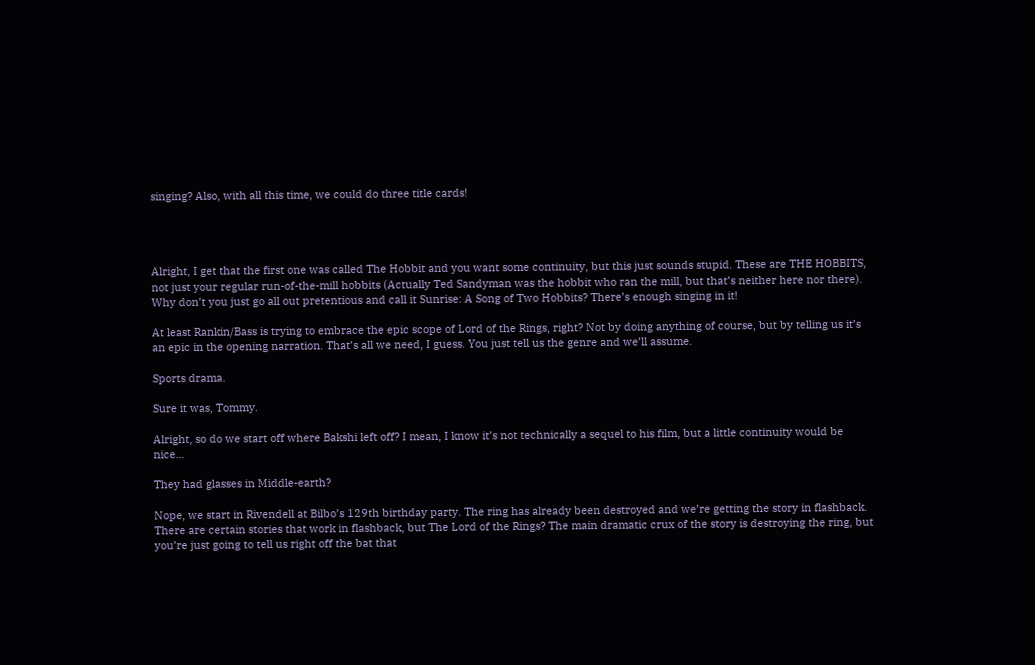singing? Also, with all this time, we could do three title cards!




Alright, I get that the first one was called The Hobbit and you want some continuity, but this just sounds stupid. These are THE HOBBITS, not just your regular run-of-the-mill hobbits (Actually Ted Sandyman was the hobbit who ran the mill, but that’s neither here nor there). Why don’t you just go all out pretentious and call it Sunrise: A Song of Two Hobbits? There’s enough singing in it!

At least Rankin/Bass is trying to embrace the epic scope of Lord of the Rings, right? Not by doing anything of course, but by telling us it’s an epic in the opening narration. That’s all we need, I guess. You just tell us the genre and we’ll assume.

Sports drama.

Sure it was, Tommy.

Alright, so do we start off where Bakshi left off? I mean, I know it’s not technically a sequel to his film, but a little continuity would be nice…

They had glasses in Middle-earth?

Nope, we start in Rivendell at Bilbo’s 129th birthday party. The ring has already been destroyed and we’re getting the story in flashback. There are certain stories that work in flashback, but The Lord of the Rings? The main dramatic crux of the story is destroying the ring, but you’re just going to tell us right off the bat that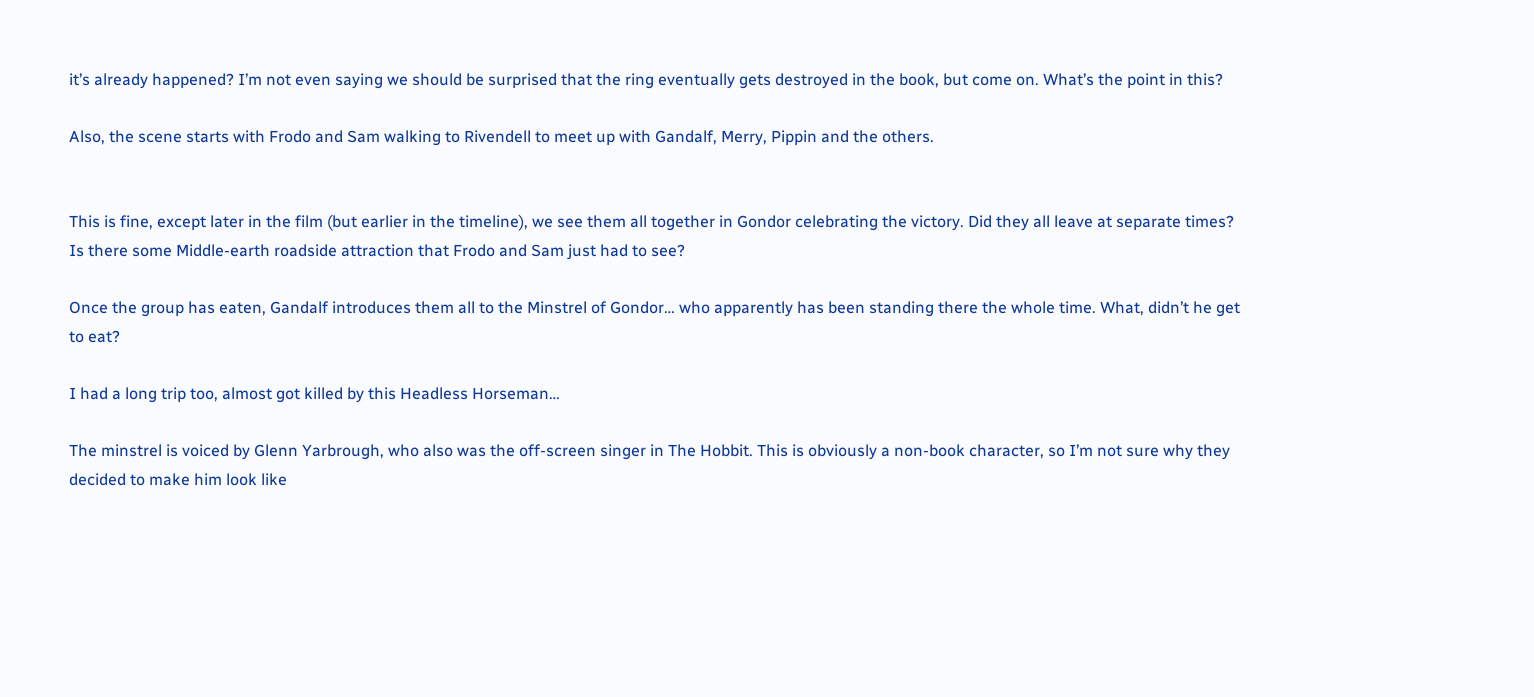it’s already happened? I’m not even saying we should be surprised that the ring eventually gets destroyed in the book, but come on. What’s the point in this?

Also, the scene starts with Frodo and Sam walking to Rivendell to meet up with Gandalf, Merry, Pippin and the others.


This is fine, except later in the film (but earlier in the timeline), we see them all together in Gondor celebrating the victory. Did they all leave at separate times? Is there some Middle-earth roadside attraction that Frodo and Sam just had to see?

Once the group has eaten, Gandalf introduces them all to the Minstrel of Gondor… who apparently has been standing there the whole time. What, didn’t he get to eat?

I had a long trip too, almost got killed by this Headless Horseman…

The minstrel is voiced by Glenn Yarbrough, who also was the off-screen singer in The Hobbit. This is obviously a non-book character, so I’m not sure why they decided to make him look like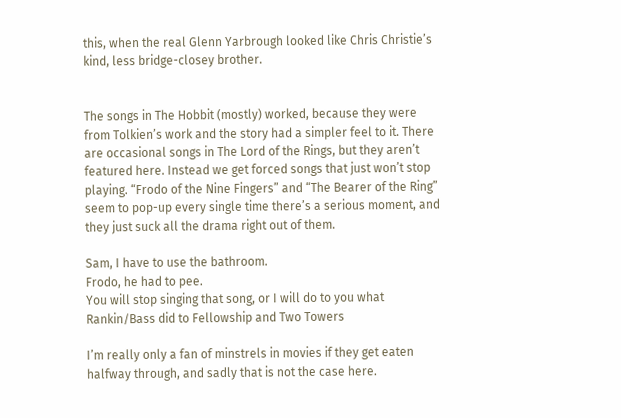this, when the real Glenn Yarbrough looked like Chris Christie’s kind, less bridge-closey brother.


The songs in The Hobbit (mostly) worked, because they were from Tolkien’s work and the story had a simpler feel to it. There are occasional songs in The Lord of the Rings, but they aren’t featured here. Instead we get forced songs that just won’t stop playing. “Frodo of the Nine Fingers” and “The Bearer of the Ring” seem to pop-up every single time there’s a serious moment, and they just suck all the drama right out of them.

Sam, I have to use the bathroom.
Frodo, he had to pee.
You will stop singing that song, or I will do to you what Rankin/Bass did to Fellowship and Two Towers

I’m really only a fan of minstrels in movies if they get eaten halfway through, and sadly that is not the case here.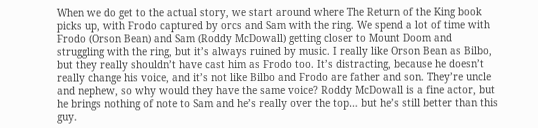When we do get to the actual story, we start around where The Return of the King book picks up, with Frodo captured by orcs and Sam with the ring. We spend a lot of time with Frodo (Orson Bean) and Sam (Roddy McDowall) getting closer to Mount Doom and struggling with the ring, but it’s always ruined by music. I really like Orson Bean as Bilbo, but they really shouldn’t have cast him as Frodo too. It’s distracting, because he doesn’t really change his voice, and it’s not like Bilbo and Frodo are father and son. They’re uncle and nephew, so why would they have the same voice? Roddy McDowall is a fine actor, but he brings nothing of note to Sam and he’s really over the top… but he’s still better than this guy.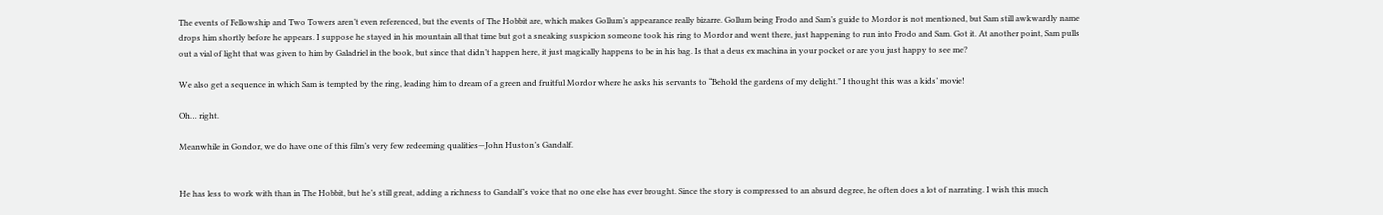The events of Fellowship and Two Towers aren’t even referenced, but the events of The Hobbit are, which makes Gollum’s appearance really bizarre. Gollum being Frodo and Sam’s guide to Mordor is not mentioned, but Sam still awkwardly name drops him shortly before he appears. I suppose he stayed in his mountain all that time but got a sneaking suspicion someone took his ring to Mordor and went there, just happening to run into Frodo and Sam. Got it. At another point, Sam pulls out a vial of light that was given to him by Galadriel in the book, but since that didn’t happen here, it just magically happens to be in his bag. Is that a deus ex machina in your pocket or are you just happy to see me?

We also get a sequence in which Sam is tempted by the ring, leading him to dream of a green and fruitful Mordor where he asks his servants to “Behold the gardens of my delight.” I thought this was a kids’ movie!

Oh… right.

Meanwhile in Gondor, we do have one of this film’s very few redeeming qualities—John Huston’s Gandalf.


He has less to work with than in The Hobbit, but he’s still great, adding a richness to Gandalf’s voice that no one else has ever brought. Since the story is compressed to an absurd degree, he often does a lot of narrating. I wish this much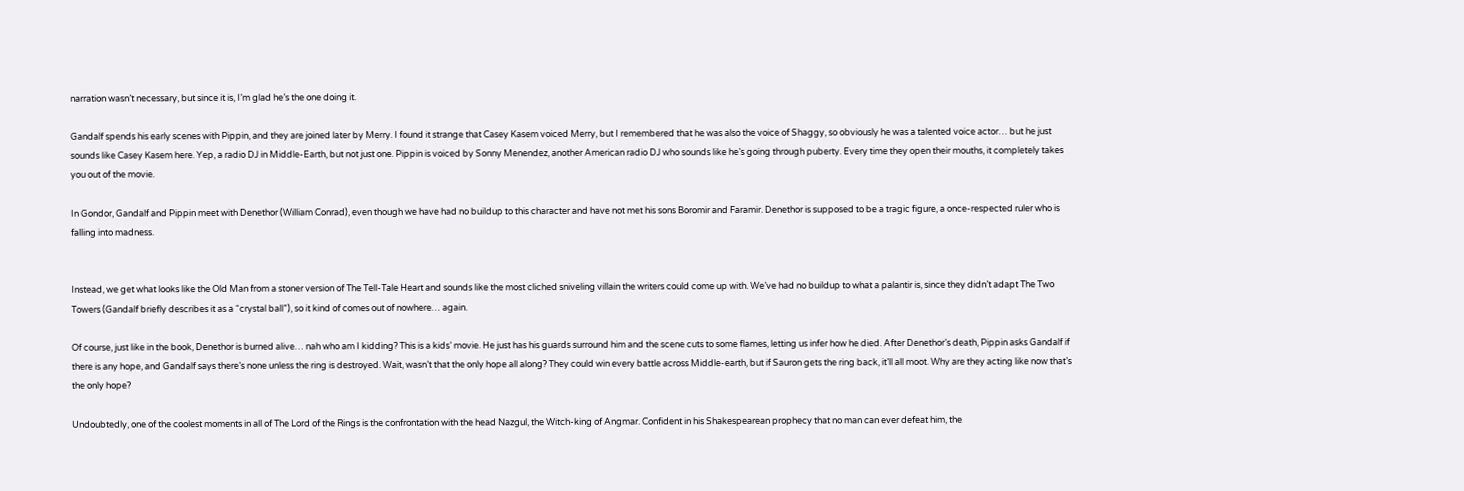narration wasn’t necessary, but since it is, I’m glad he’s the one doing it.

Gandalf spends his early scenes with Pippin, and they are joined later by Merry. I found it strange that Casey Kasem voiced Merry, but I remembered that he was also the voice of Shaggy, so obviously he was a talented voice actor… but he just sounds like Casey Kasem here. Yep, a radio DJ in Middle-Earth, but not just one. Pippin is voiced by Sonny Menendez, another American radio DJ who sounds like he’s going through puberty. Every time they open their mouths, it completely takes you out of the movie.

In Gondor, Gandalf and Pippin meet with Denethor (William Conrad), even though we have had no buildup to this character and have not met his sons Boromir and Faramir. Denethor is supposed to be a tragic figure, a once-respected ruler who is falling into madness.


Instead, we get what looks like the Old Man from a stoner version of The Tell-Tale Heart and sounds like the most cliched sniveling villain the writers could come up with. We’ve had no buildup to what a palantir is, since they didn’t adapt The Two Towers (Gandalf briefly describes it as a “crystal ball”), so it kind of comes out of nowhere… again.

Of course, just like in the book, Denethor is burned alive… nah who am I kidding? This is a kids’ movie. He just has his guards surround him and the scene cuts to some flames, letting us infer how he died. After Denethor’s death, Pippin asks Gandalf if there is any hope, and Gandalf says there’s none unless the ring is destroyed. Wait, wasn’t that the only hope all along? They could win every battle across Middle-earth, but if Sauron gets the ring back, it’ll all moot. Why are they acting like now that’s the only hope?

Undoubtedly, one of the coolest moments in all of The Lord of the Rings is the confrontation with the head Nazgul, the Witch-king of Angmar. Confident in his Shakespearean prophecy that no man can ever defeat him, the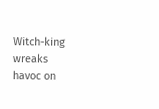Witch-king wreaks havoc on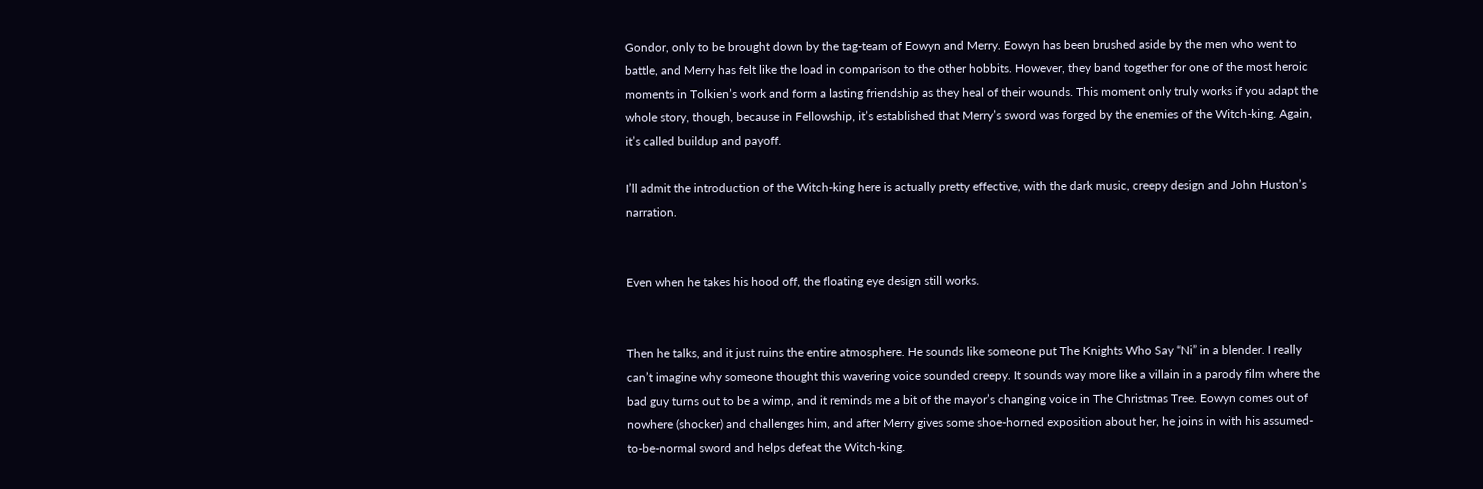Gondor, only to be brought down by the tag-team of Eowyn and Merry. Eowyn has been brushed aside by the men who went to battle, and Merry has felt like the load in comparison to the other hobbits. However, they band together for one of the most heroic moments in Tolkien’s work and form a lasting friendship as they heal of their wounds. This moment only truly works if you adapt the whole story, though, because in Fellowship, it’s established that Merry’s sword was forged by the enemies of the Witch-king. Again, it’s called buildup and payoff.

I’ll admit the introduction of the Witch-king here is actually pretty effective, with the dark music, creepy design and John Huston’s narration.


Even when he takes his hood off, the floating eye design still works.


Then he talks, and it just ruins the entire atmosphere. He sounds like someone put The Knights Who Say “Ni” in a blender. I really can’t imagine why someone thought this wavering voice sounded creepy. It sounds way more like a villain in a parody film where the bad guy turns out to be a wimp, and it reminds me a bit of the mayor’s changing voice in The Christmas Tree. Eowyn comes out of nowhere (shocker) and challenges him, and after Merry gives some shoe-horned exposition about her, he joins in with his assumed-to-be-normal sword and helps defeat the Witch-king.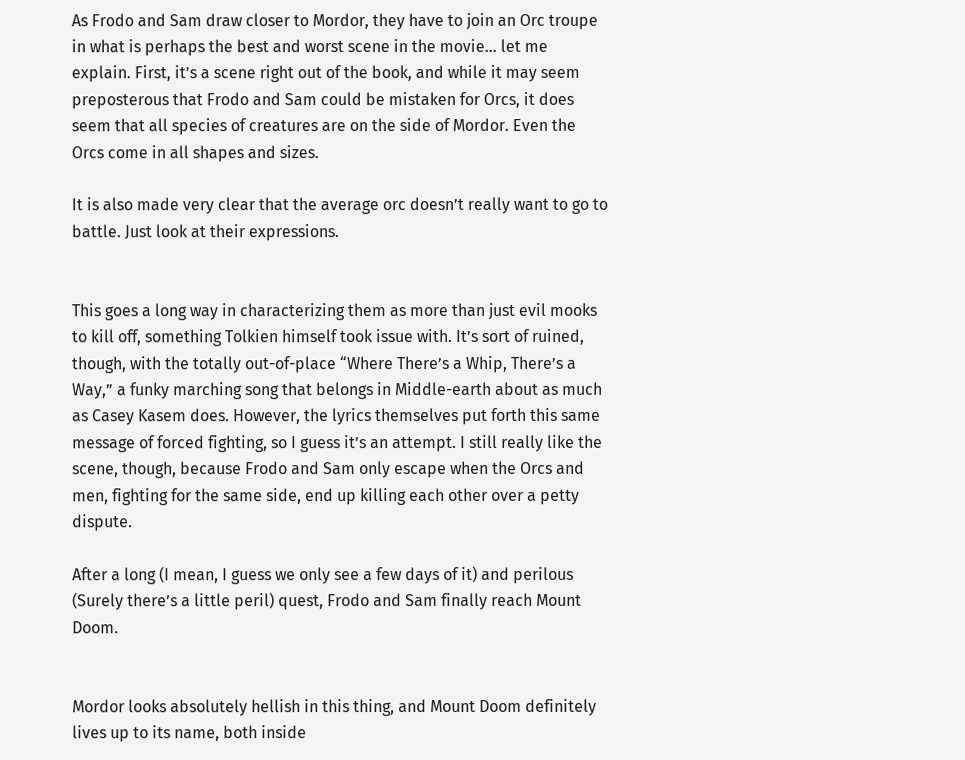As Frodo and Sam draw closer to Mordor, they have to join an Orc troupe in what is perhaps the best and worst scene in the movie… let me explain. First, it’s a scene right out of the book, and while it may seem preposterous that Frodo and Sam could be mistaken for Orcs, it does seem that all species of creatures are on the side of Mordor. Even the Orcs come in all shapes and sizes.

It is also made very clear that the average orc doesn’t really want to go to battle. Just look at their expressions.


This goes a long way in characterizing them as more than just evil mooks to kill off, something Tolkien himself took issue with. It’s sort of ruined, though, with the totally out-of-place “Where There’s a Whip, There’s a Way,” a funky marching song that belongs in Middle-earth about as much as Casey Kasem does. However, the lyrics themselves put forth this same message of forced fighting, so I guess it’s an attempt. I still really like the scene, though, because Frodo and Sam only escape when the Orcs and men, fighting for the same side, end up killing each other over a petty dispute.

After a long (I mean, I guess we only see a few days of it) and perilous (Surely there’s a little peril) quest, Frodo and Sam finally reach Mount Doom.


Mordor looks absolutely hellish in this thing, and Mount Doom definitely lives up to its name, both inside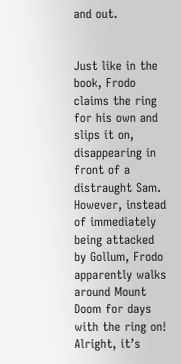and out.


Just like in the book, Frodo claims the ring for his own and slips it on, disappearing in front of a distraught Sam. However, instead of immediately being attacked by Gollum, Frodo apparently walks around Mount Doom for days with the ring on! Alright, it’s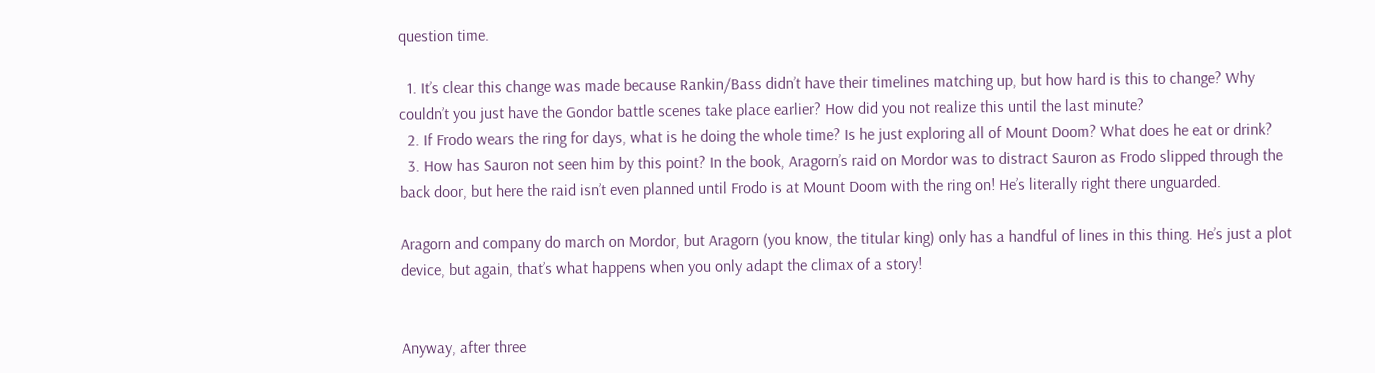question time.

  1. It’s clear this change was made because Rankin/Bass didn’t have their timelines matching up, but how hard is this to change? Why couldn’t you just have the Gondor battle scenes take place earlier? How did you not realize this until the last minute?
  2. If Frodo wears the ring for days, what is he doing the whole time? Is he just exploring all of Mount Doom? What does he eat or drink?
  3. How has Sauron not seen him by this point? In the book, Aragorn’s raid on Mordor was to distract Sauron as Frodo slipped through the back door, but here the raid isn’t even planned until Frodo is at Mount Doom with the ring on! He’s literally right there unguarded.

Aragorn and company do march on Mordor, but Aragorn (you know, the titular king) only has a handful of lines in this thing. He’s just a plot device, but again, that’s what happens when you only adapt the climax of a story!


Anyway, after three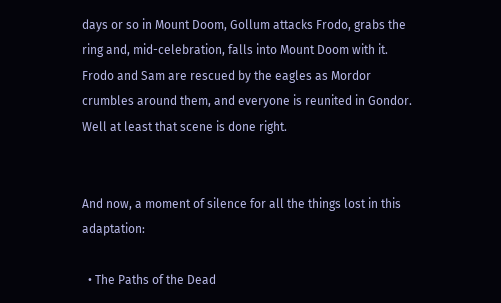days or so in Mount Doom, Gollum attacks Frodo, grabs the ring and, mid-celebration, falls into Mount Doom with it. Frodo and Sam are rescued by the eagles as Mordor crumbles around them, and everyone is reunited in Gondor. Well at least that scene is done right.


And now, a moment of silence for all the things lost in this adaptation:

  • The Paths of the Dead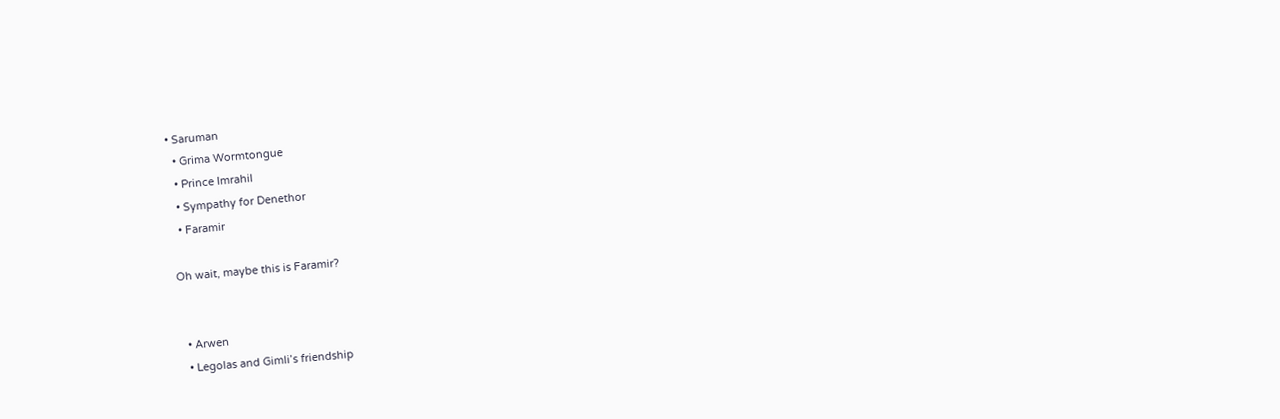• Saruman
  • Grima Wormtongue
  • Prince Imrahil
  • Sympathy for Denethor
  • Faramir

Oh wait, maybe this is Faramir?


  • Arwen
  • Legolas and Gimli’s friendship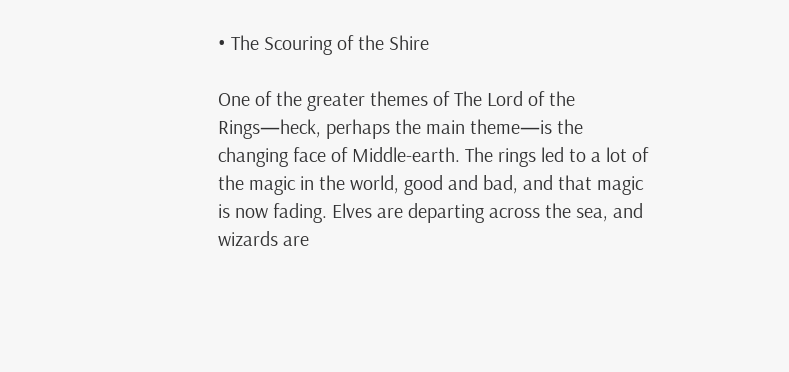• The Scouring of the Shire

One of the greater themes of The Lord of the Rings—heck, perhaps the main theme—is the changing face of Middle-earth. The rings led to a lot of the magic in the world, good and bad, and that magic is now fading. Elves are departing across the sea, and wizards are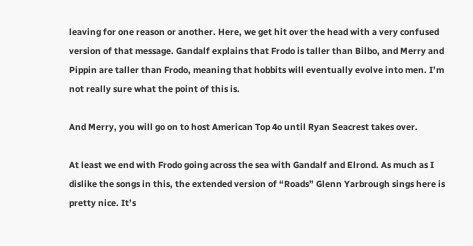leaving for one reason or another. Here, we get hit over the head with a very confused version of that message. Gandalf explains that Frodo is taller than Bilbo, and Merry and Pippin are taller than Frodo, meaning that hobbits will eventually evolve into men. I’m not really sure what the point of this is.

And Merry, you will go on to host American Top 4o until Ryan Seacrest takes over.

At least we end with Frodo going across the sea with Gandalf and Elrond. As much as I dislike the songs in this, the extended version of “Roads” Glenn Yarbrough sings here is pretty nice. It’s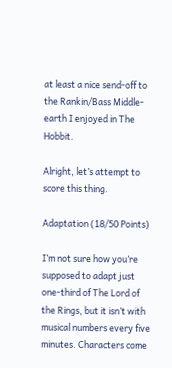at least a nice send-off to the Rankin/Bass Middle-earth I enjoyed in The Hobbit.

Alright, let’s attempt to score this thing.

Adaptation (18/50 Points)

I’m not sure how you’re supposed to adapt just one-third of The Lord of the Rings, but it isn’t with musical numbers every five minutes. Characters come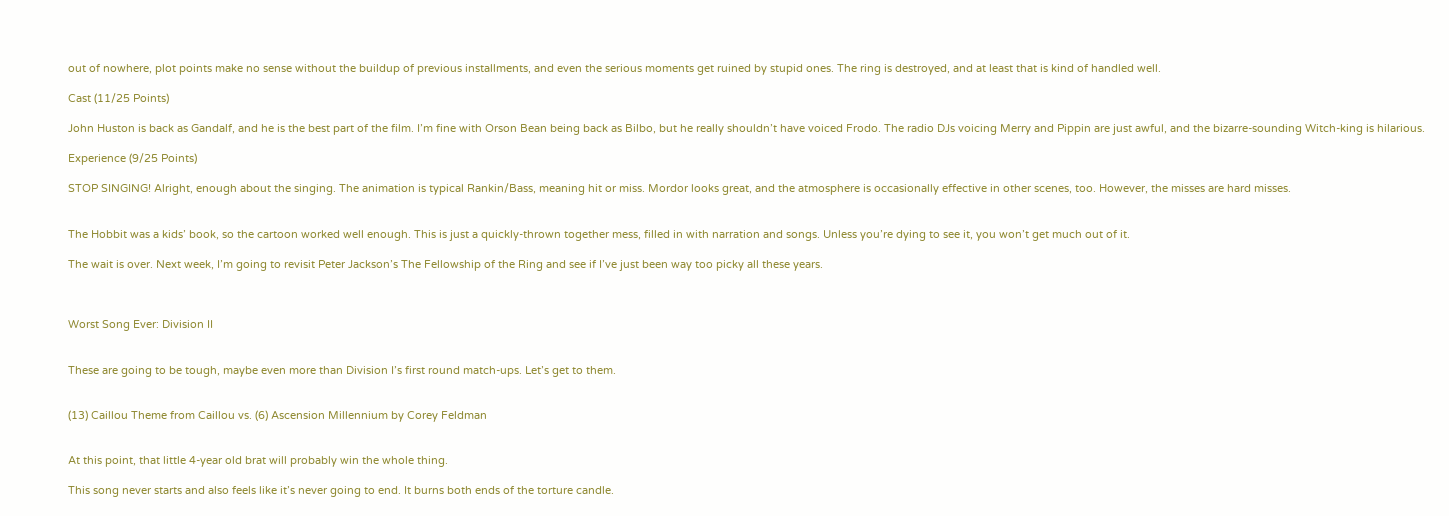out of nowhere, plot points make no sense without the buildup of previous installments, and even the serious moments get ruined by stupid ones. The ring is destroyed, and at least that is kind of handled well.

Cast (11/25 Points)

John Huston is back as Gandalf, and he is the best part of the film. I’m fine with Orson Bean being back as Bilbo, but he really shouldn’t have voiced Frodo. The radio DJs voicing Merry and Pippin are just awful, and the bizarre-sounding Witch-king is hilarious.

Experience (9/25 Points)

STOP SINGING! Alright, enough about the singing. The animation is typical Rankin/Bass, meaning hit or miss. Mordor looks great, and the atmosphere is occasionally effective in other scenes, too. However, the misses are hard misses.


The Hobbit was a kids’ book, so the cartoon worked well enough. This is just a quickly-thrown together mess, filled in with narration and songs. Unless you’re dying to see it, you won’t get much out of it.

The wait is over. Next week, I’m going to revisit Peter Jackson’s The Fellowship of the Ring and see if I’ve just been way too picky all these years.



Worst Song Ever: Division II


These are going to be tough, maybe even more than Division I’s first round match-ups. Let’s get to them.


(13) Caillou Theme from Caillou vs. (6) Ascension Millennium by Corey Feldman


At this point, that little 4-year old brat will probably win the whole thing.

This song never starts and also feels like it’s never going to end. It burns both ends of the torture candle.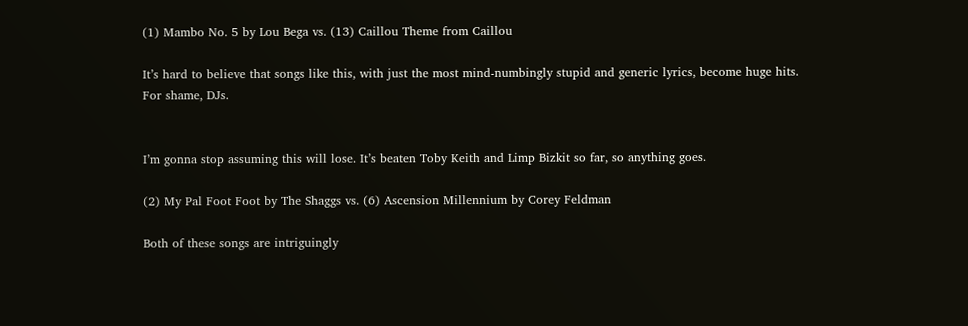(1) Mambo No. 5 by Lou Bega vs. (13) Caillou Theme from Caillou

It’s hard to believe that songs like this, with just the most mind-numbingly stupid and generic lyrics, become huge hits. For shame, DJs.


I’m gonna stop assuming this will lose. It’s beaten Toby Keith and Limp Bizkit so far, so anything goes.

(2) My Pal Foot Foot by The Shaggs vs. (6) Ascension Millennium by Corey Feldman

Both of these songs are intriguingly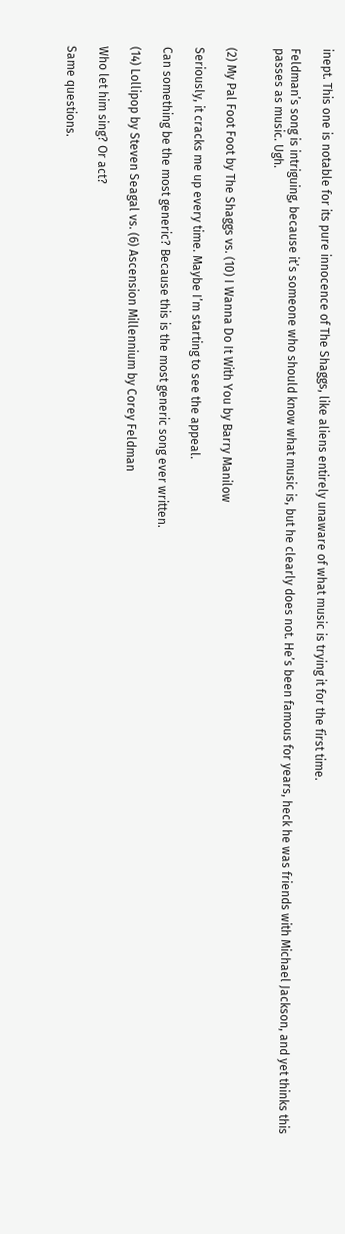inept. This one is notable for its pure innocence of The Shaggs, like aliens entirely unaware of what music is trying it for the first time.

Feldman’s song is intriguing, because it’s someone who should know what music is, but he clearly does not. He’s been famous for years, heck he was friends with Michael Jackson, and yet thinks this passes as music. Ugh.


(2) My Pal Foot Foot by The Shaggs vs. (10) I Wanna Do It With You by Barry Manilow

Seriously, it cracks me up every time. Maybe I’m starting to see the appeal.

Can something be the most generic? Because this is the most generic song ever written.

(14) Lollipop by Steven Seagal vs. (6) Ascension Millennium by Corey Feldman

Who let him sing? Or act?

Same questions.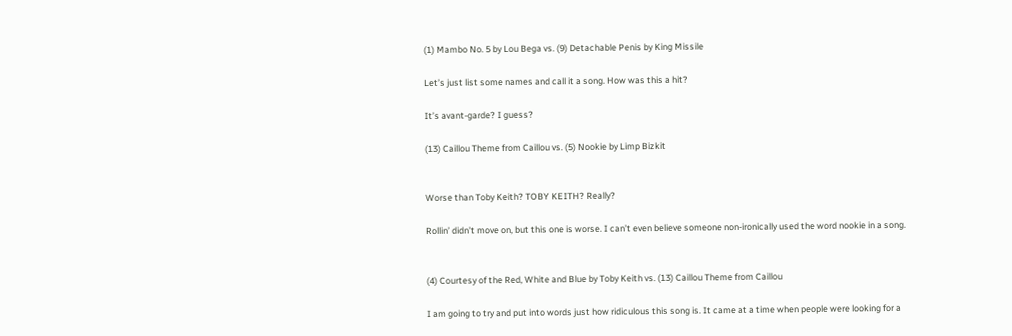(1) Mambo No. 5 by Lou Bega vs. (9) Detachable Penis by King Missile

Let’s just list some names and call it a song. How was this a hit?

It’s avant-garde? I guess?

(13) Caillou Theme from Caillou vs. (5) Nookie by Limp Bizkit


Worse than Toby Keith? TOBY KEITH? Really?

Rollin’ didn’t move on, but this one is worse. I can’t even believe someone non-ironically used the word nookie in a song.


(4) Courtesy of the Red, White and Blue by Toby Keith vs. (13) Caillou Theme from Caillou

I am going to try and put into words just how ridiculous this song is. It came at a time when people were looking for a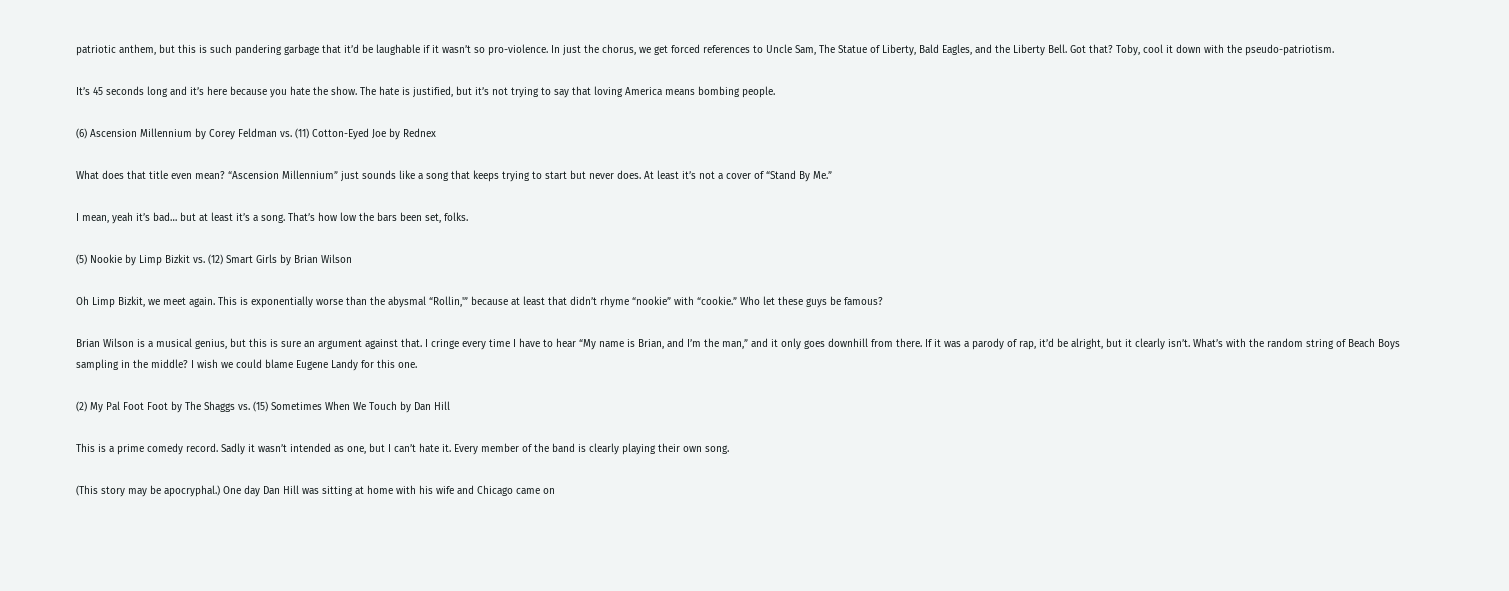patriotic anthem, but this is such pandering garbage that it’d be laughable if it wasn’t so pro-violence. In just the chorus, we get forced references to Uncle Sam, The Statue of Liberty, Bald Eagles, and the Liberty Bell. Got that? Toby, cool it down with the pseudo-patriotism.

It’s 45 seconds long and it’s here because you hate the show. The hate is justified, but it’s not trying to say that loving America means bombing people.

(6) Ascension Millennium by Corey Feldman vs. (11) Cotton-Eyed Joe by Rednex

What does that title even mean? “Ascension Millennium” just sounds like a song that keeps trying to start but never does. At least it’s not a cover of “Stand By Me.”

I mean, yeah it’s bad… but at least it’s a song. That’s how low the bars been set, folks.

(5) Nookie by Limp Bizkit vs. (12) Smart Girls by Brian Wilson

Oh Limp Bizkit, we meet again. This is exponentially worse than the abysmal “Rollin,'” because at least that didn’t rhyme “nookie” with “cookie.” Who let these guys be famous?

Brian Wilson is a musical genius, but this is sure an argument against that. I cringe every time I have to hear “My name is Brian, and I’m the man,” and it only goes downhill from there. If it was a parody of rap, it’d be alright, but it clearly isn’t. What’s with the random string of Beach Boys sampling in the middle? I wish we could blame Eugene Landy for this one.

(2) My Pal Foot Foot by The Shaggs vs. (15) Sometimes When We Touch by Dan Hill

This is a prime comedy record. Sadly it wasn’t intended as one, but I can’t hate it. Every member of the band is clearly playing their own song.

(This story may be apocryphal.) One day Dan Hill was sitting at home with his wife and Chicago came on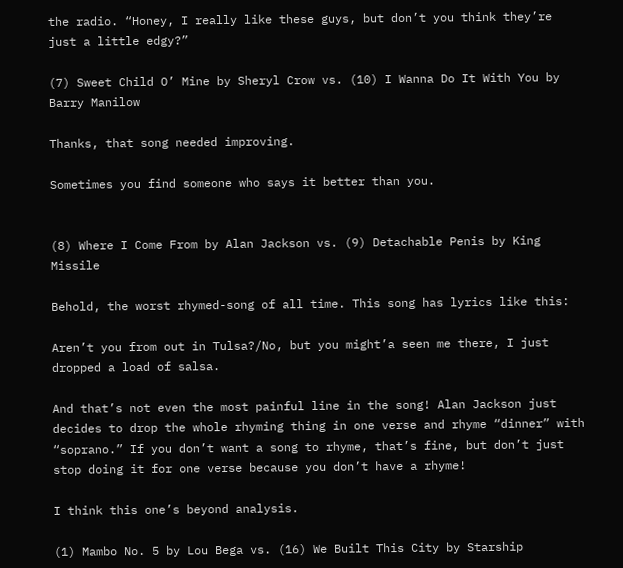the radio. “Honey, I really like these guys, but don’t you think they’re just a little edgy?”

(7) Sweet Child O’ Mine by Sheryl Crow vs. (10) I Wanna Do It With You by Barry Manilow

Thanks, that song needed improving.

Sometimes you find someone who says it better than you.


(8) Where I Come From by Alan Jackson vs. (9) Detachable Penis by King Missile

Behold, the worst rhymed-song of all time. This song has lyrics like this:

Aren’t you from out in Tulsa?/No, but you might’a seen me there, I just dropped a load of salsa.

And that’s not even the most painful line in the song! Alan Jackson just decides to drop the whole rhyming thing in one verse and rhyme “dinner” with “soprano.” If you don’t want a song to rhyme, that’s fine, but don’t just stop doing it for one verse because you don’t have a rhyme!

I think this one’s beyond analysis.

(1) Mambo No. 5 by Lou Bega vs. (16) We Built This City by Starship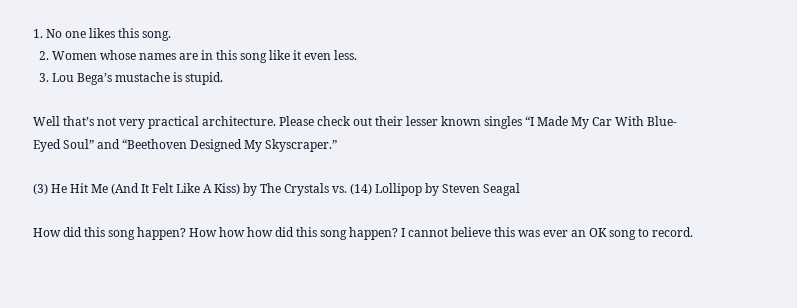1. No one likes this song.
  2. Women whose names are in this song like it even less.
  3. Lou Bega’s mustache is stupid.

Well that’s not very practical architecture. Please check out their lesser known singles “I Made My Car With Blue-Eyed Soul” and “Beethoven Designed My Skyscraper.”

(3) He Hit Me (And It Felt Like A Kiss) by The Crystals vs. (14) Lollipop by Steven Seagal

How did this song happen? How how how did this song happen? I cannot believe this was ever an OK song to record.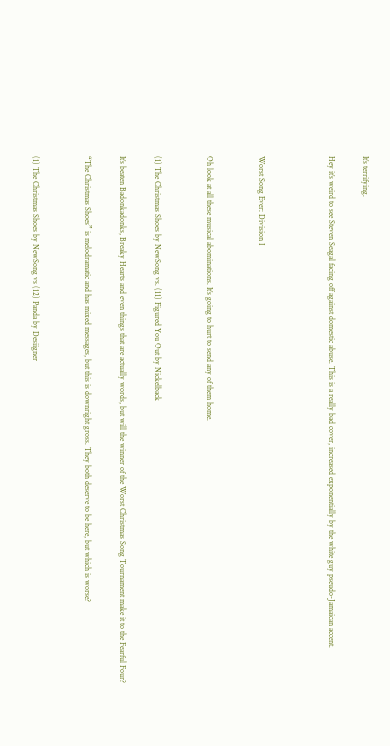It’s terrifying.

Hey it’s weird to see Steven Seagal facing off against domestic abuse. This is a really bad cover, increased exponentially by the white guy pseudo-Jamaican accent.



Worst Song Ever: Division I


Oh look at all these musical abominations. It’s going to hurt to send any of them home.


(1) The Christmas Shoes by NewSong vs. (11) Figured You Out by Nickelback

It’s beaten Badonkadonks, Breaky Hearts and even things that are actually words, but will the winner of the Worst Christmas Song Tournament make it to the Fearful Four?

“The Christmas Shoes” is melodramatic and has mixed messages, but this is downright gross. They both deserve to be here, but which is worse?


(1) The Christmas Shoes by NewSong vs (12) Panda by Desiigner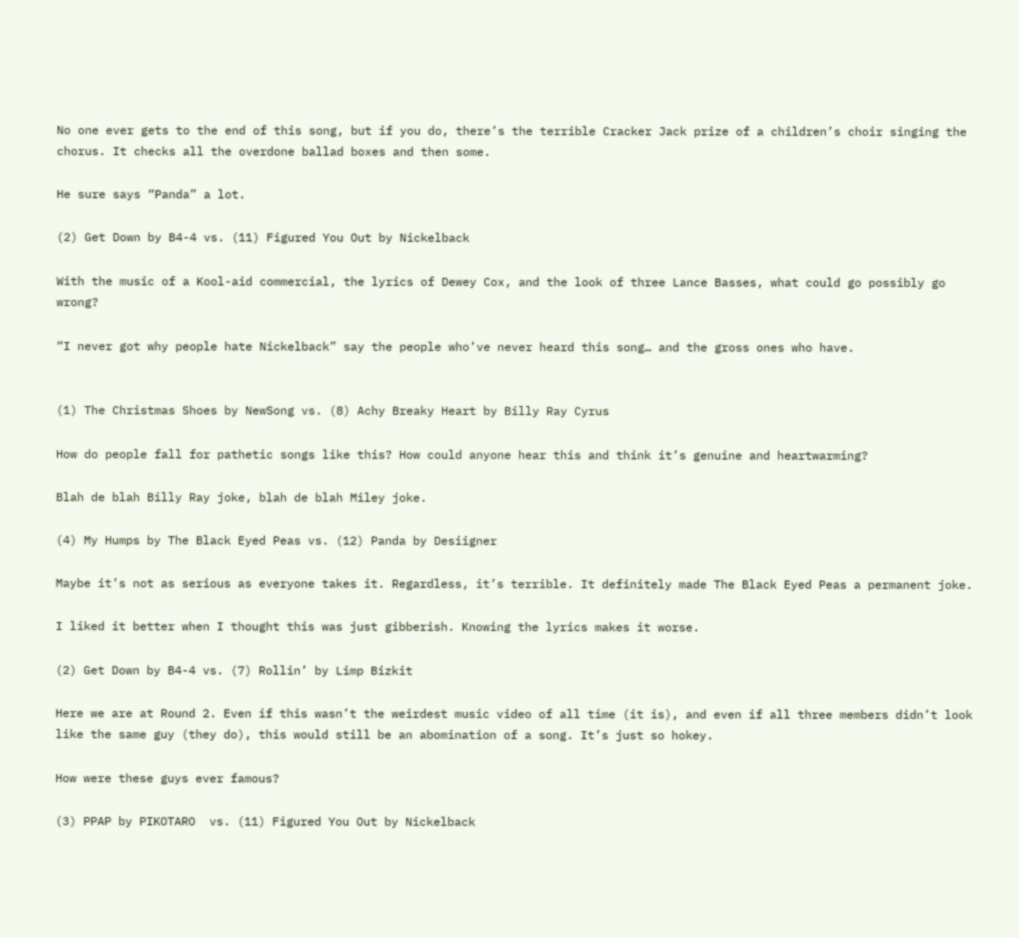No one ever gets to the end of this song, but if you do, there’s the terrible Cracker Jack prize of a children’s choir singing the chorus. It checks all the overdone ballad boxes and then some.

He sure says “Panda” a lot.

(2) Get Down by B4-4 vs. (11) Figured You Out by Nickelback

With the music of a Kool-aid commercial, the lyrics of Dewey Cox, and the look of three Lance Basses, what could go possibly go wrong?

“I never got why people hate Nickelback” say the people who’ve never heard this song… and the gross ones who have.


(1) The Christmas Shoes by NewSong vs. (8) Achy Breaky Heart by Billy Ray Cyrus

How do people fall for pathetic songs like this? How could anyone hear this and think it’s genuine and heartwarming?

Blah de blah Billy Ray joke, blah de blah Miley joke.

(4) My Humps by The Black Eyed Peas vs. (12) Panda by Desiigner

Maybe it’s not as serious as everyone takes it. Regardless, it’s terrible. It definitely made The Black Eyed Peas a permanent joke.

I liked it better when I thought this was just gibberish. Knowing the lyrics makes it worse.

(2) Get Down by B4-4 vs. (7) Rollin’ by Limp Bizkit

Here we are at Round 2. Even if this wasn’t the weirdest music video of all time (it is), and even if all three members didn’t look like the same guy (they do), this would still be an abomination of a song. It’s just so hokey.

How were these guys ever famous?

(3) PPAP by PIKOTARO  vs. (11) Figured You Out by Nickelback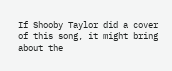If Shooby Taylor did a cover of this song, it might bring about the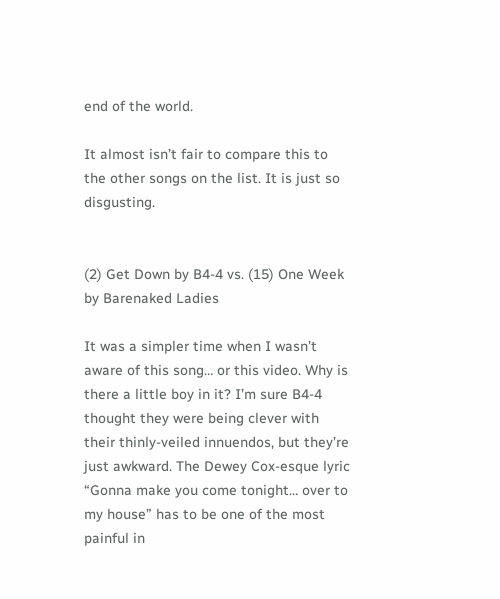end of the world.

It almost isn’t fair to compare this to the other songs on the list. It is just so disgusting.


(2) Get Down by B4-4 vs. (15) One Week by Barenaked Ladies

It was a simpler time when I wasn’t aware of this song… or this video. Why is there a little boy in it? I’m sure B4-4 thought they were being clever with their thinly-veiled innuendos, but they’re just awkward. The Dewey Cox-esque lyric “Gonna make you come tonight… over to my house” has to be one of the most painful in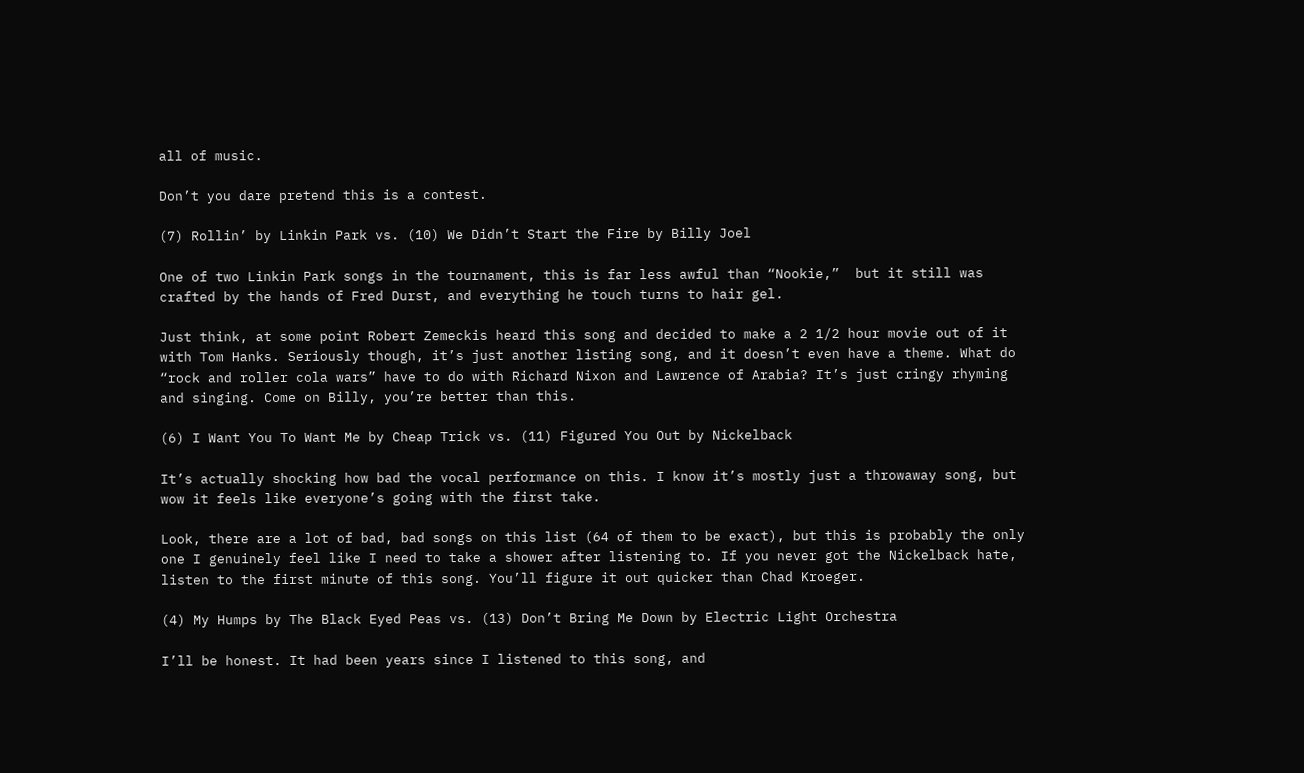all of music.

Don’t you dare pretend this is a contest.

(7) Rollin’ by Linkin Park vs. (10) We Didn’t Start the Fire by Billy Joel

One of two Linkin Park songs in the tournament, this is far less awful than “Nookie,”  but it still was crafted by the hands of Fred Durst, and everything he touch turns to hair gel.

Just think, at some point Robert Zemeckis heard this song and decided to make a 2 1/2 hour movie out of it with Tom Hanks. Seriously though, it’s just another listing song, and it doesn’t even have a theme. What do “rock and roller cola wars” have to do with Richard Nixon and Lawrence of Arabia? It’s just cringy rhyming and singing. Come on Billy, you’re better than this.

(6) I Want You To Want Me by Cheap Trick vs. (11) Figured You Out by Nickelback

It’s actually shocking how bad the vocal performance on this. I know it’s mostly just a throwaway song, but wow it feels like everyone’s going with the first take.

Look, there are a lot of bad, bad songs on this list (64 of them to be exact), but this is probably the only one I genuinely feel like I need to take a shower after listening to. If you never got the Nickelback hate, listen to the first minute of this song. You’ll figure it out quicker than Chad Kroeger.

(4) My Humps by The Black Eyed Peas vs. (13) Don’t Bring Me Down by Electric Light Orchestra

I’ll be honest. It had been years since I listened to this song, and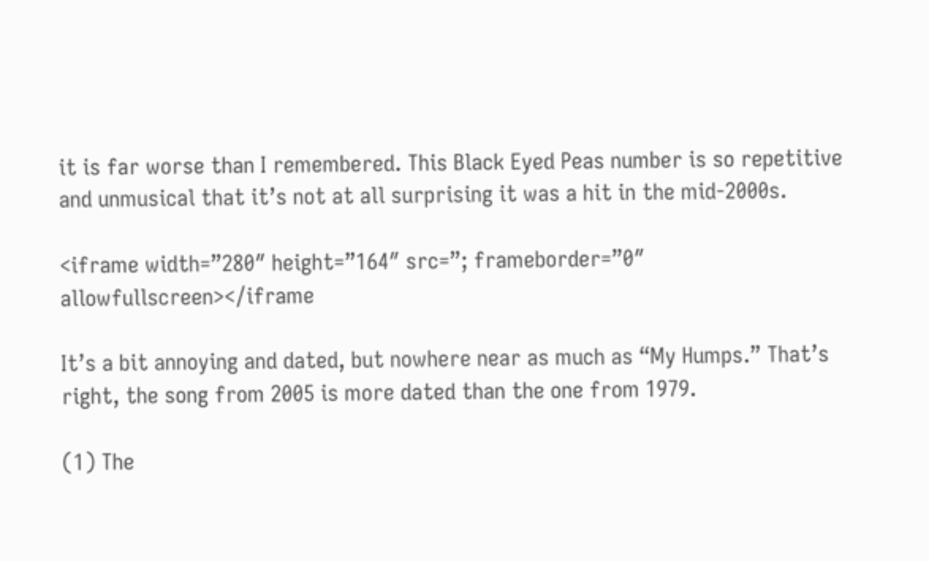it is far worse than I remembered. This Black Eyed Peas number is so repetitive and unmusical that it’s not at all surprising it was a hit in the mid-2000s.

<iframe width=”280″ height=”164″ src=”; frameborder=”0″ allowfullscreen></iframe

It’s a bit annoying and dated, but nowhere near as much as “My Humps.” That’s right, the song from 2005 is more dated than the one from 1979.

(1) The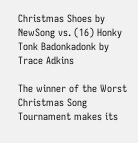Christmas Shoes by NewSong vs. (16) Honky Tonk Badonkadonk by Trace Adkins

The winner of the Worst Christmas Song Tournament makes its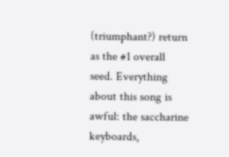(triumphant?) return as the #1 overall seed. Everything about this song is awful: the saccharine keyboards,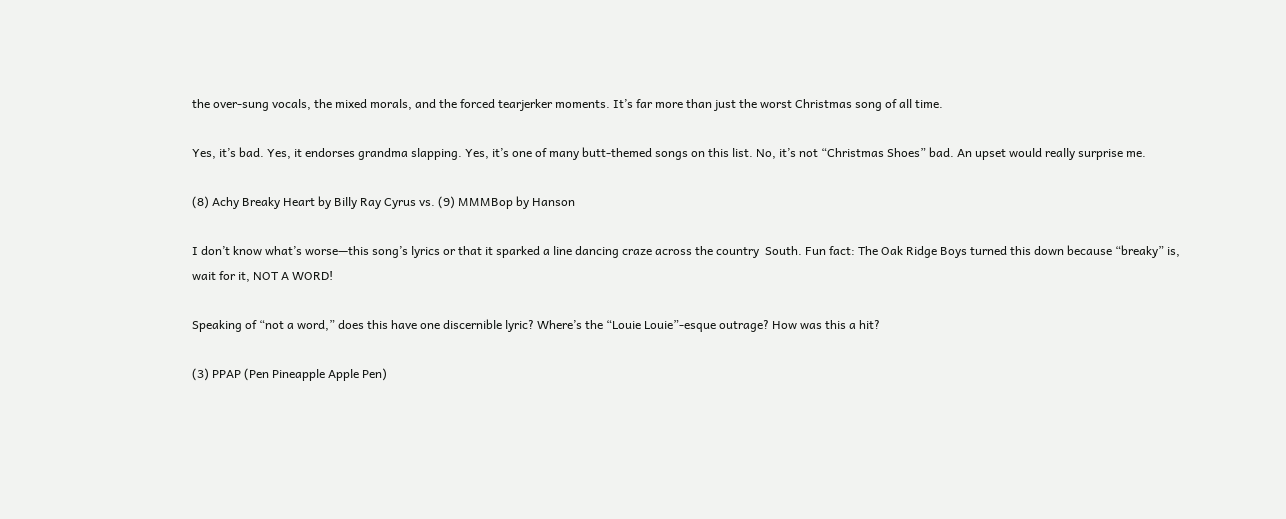the over-sung vocals, the mixed morals, and the forced tearjerker moments. It’s far more than just the worst Christmas song of all time.

Yes, it’s bad. Yes, it endorses grandma slapping. Yes, it’s one of many butt-themed songs on this list. No, it’s not “Christmas Shoes” bad. An upset would really surprise me.

(8) Achy Breaky Heart by Billy Ray Cyrus vs. (9) MMMBop by Hanson

I don’t know what’s worse—this song’s lyrics or that it sparked a line dancing craze across the country  South. Fun fact: The Oak Ridge Boys turned this down because “breaky” is, wait for it, NOT A WORD!

Speaking of “not a word,” does this have one discernible lyric? Where’s the “Louie Louie”-esque outrage? How was this a hit?

(3) PPAP (Pen Pineapple Apple Pen)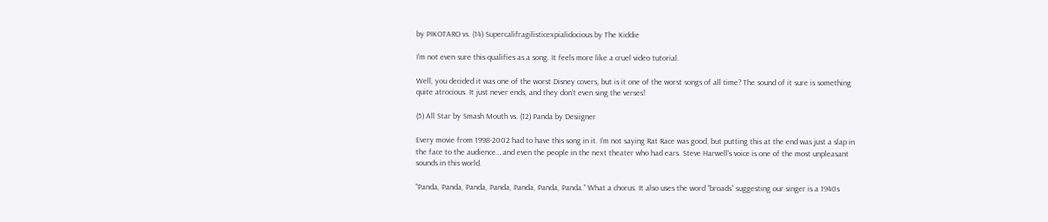by PIKOTARO vs. (14) Supercalifragilisticexpialidocious by The Kiddie

I’m not even sure this qualifies as a song. It feels more like a cruel video tutorial.

Well, you decided it was one of the worst Disney covers, but is it one of the worst songs of all time? The sound of it sure is something quite atrocious. It just never ends, and they don’t even sing the verses!

(5) All Star by Smash Mouth vs. (12) Panda by Desiigner

Every movie from 1998-2002 had to have this song in it. I’m not saying Rat Race was good, but putting this at the end was just a slap in the face to the audience… and even the people in the next theater who had ears. Steve Harwell’s voice is one of the most unpleasant sounds in this world.

“Panda, Panda, Panda, Panda, Panda, Panda, Panda.” What a chorus. It also uses the word “broads” suggesting our singer is a 1940s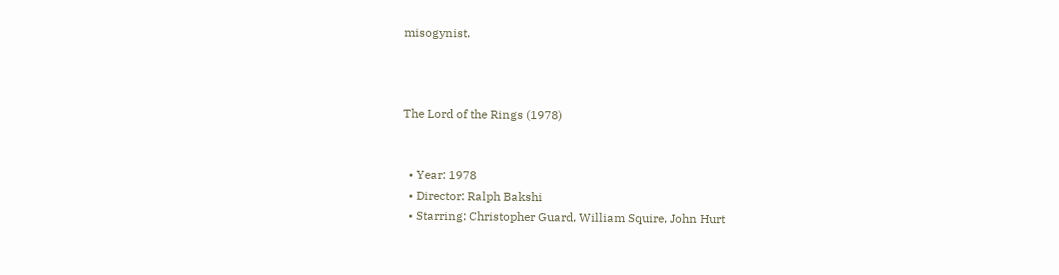misogynist.



The Lord of the Rings (1978)


  • Year: 1978
  • Director: Ralph Bakshi
  • Starring: Christopher Guard, William Squire, John Hurt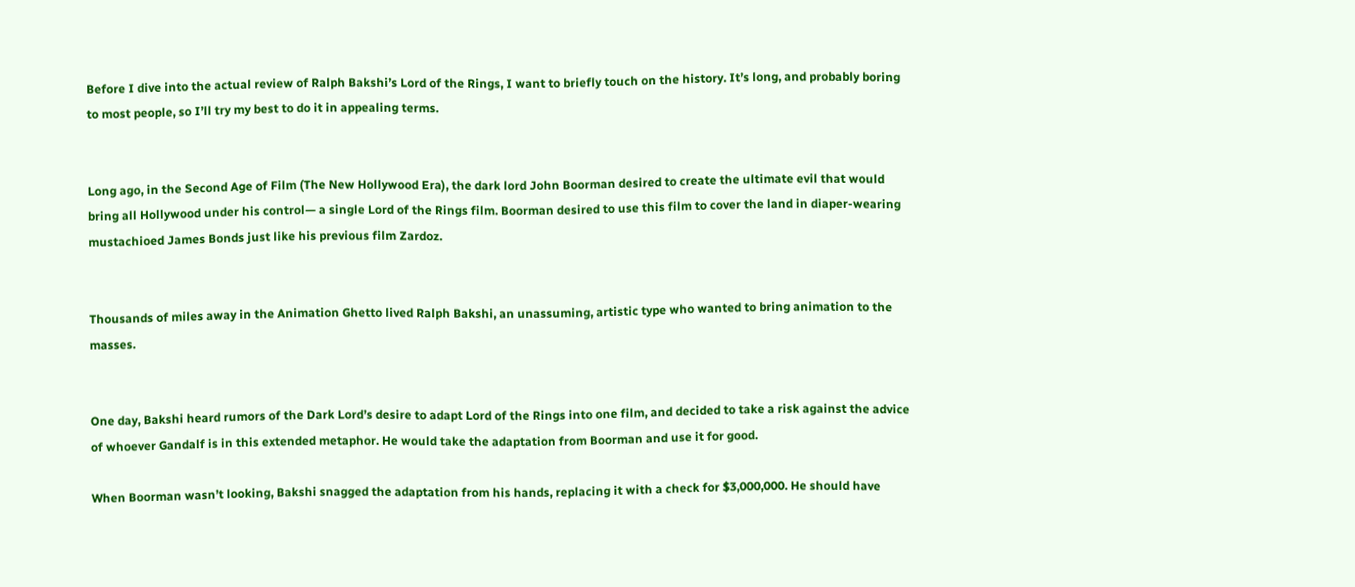Before I dive into the actual review of Ralph Bakshi’s Lord of the Rings, I want to briefly touch on the history. It’s long, and probably boring to most people, so I’ll try my best to do it in appealing terms.


Long ago, in the Second Age of Film (The New Hollywood Era), the dark lord John Boorman desired to create the ultimate evil that would bring all Hollywood under his control— a single Lord of the Rings film. Boorman desired to use this film to cover the land in diaper-wearing mustachioed James Bonds just like his previous film Zardoz.


Thousands of miles away in the Animation Ghetto lived Ralph Bakshi, an unassuming, artistic type who wanted to bring animation to the masses.


One day, Bakshi heard rumors of the Dark Lord’s desire to adapt Lord of the Rings into one film, and decided to take a risk against the advice of whoever Gandalf is in this extended metaphor. He would take the adaptation from Boorman and use it for good.

When Boorman wasn’t looking, Bakshi snagged the adaptation from his hands, replacing it with a check for $3,000,000. He should have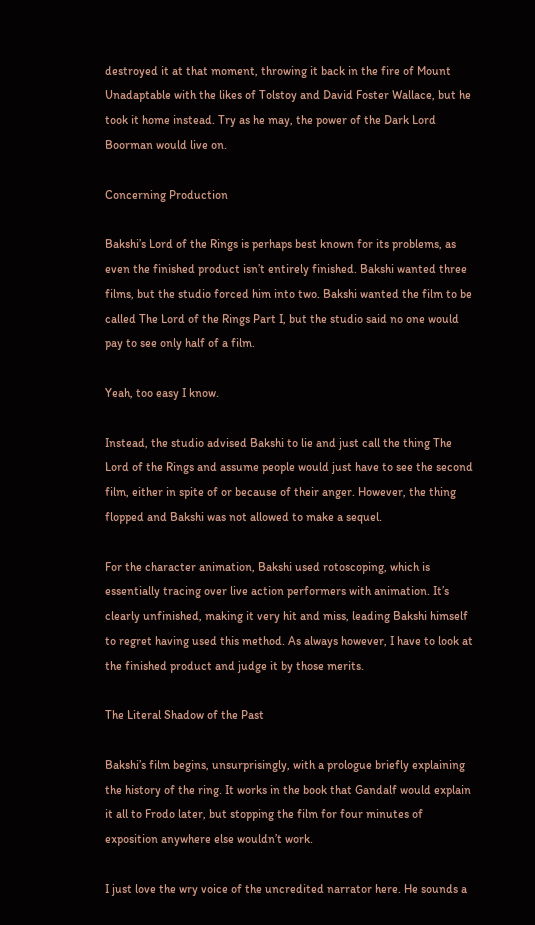destroyed it at that moment, throwing it back in the fire of Mount Unadaptable with the likes of Tolstoy and David Foster Wallace, but he took it home instead. Try as he may, the power of the Dark Lord Boorman would live on.

Concerning Production

Bakshi’s Lord of the Rings is perhaps best known for its problems, as even the finished product isn’t entirely finished. Bakshi wanted three films, but the studio forced him into two. Bakshi wanted the film to be called The Lord of the Rings Part I, but the studio said no one would pay to see only half of a film.

Yeah, too easy I know.

Instead, the studio advised Bakshi to lie and just call the thing The Lord of the Rings and assume people would just have to see the second film, either in spite of or because of their anger. However, the thing flopped and Bakshi was not allowed to make a sequel.

For the character animation, Bakshi used rotoscoping, which is essentially tracing over live action performers with animation. It’s clearly unfinished, making it very hit and miss, leading Bakshi himself to regret having used this method. As always however, I have to look at the finished product and judge it by those merits.

The Literal Shadow of the Past

Bakshi’s film begins, unsurprisingly, with a prologue briefly explaining the history of the ring. It works in the book that Gandalf would explain it all to Frodo later, but stopping the film for four minutes of exposition anywhere else wouldn’t work.

I just love the wry voice of the uncredited narrator here. He sounds a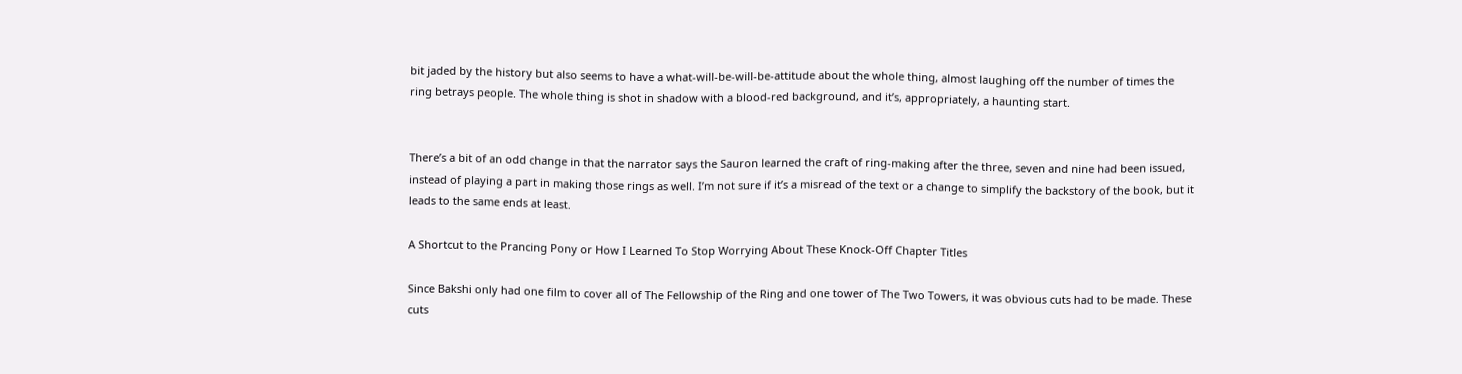bit jaded by the history but also seems to have a what-will-be-will-be-attitude about the whole thing, almost laughing off the number of times the ring betrays people. The whole thing is shot in shadow with a blood-red background, and it’s, appropriately, a haunting start.


There’s a bit of an odd change in that the narrator says the Sauron learned the craft of ring-making after the three, seven and nine had been issued, instead of playing a part in making those rings as well. I’m not sure if it’s a misread of the text or a change to simplify the backstory of the book, but it leads to the same ends at least.

A Shortcut to the Prancing Pony or How I Learned To Stop Worrying About These Knock-Off Chapter Titles

Since Bakshi only had one film to cover all of The Fellowship of the Ring and one tower of The Two Towers, it was obvious cuts had to be made. These cuts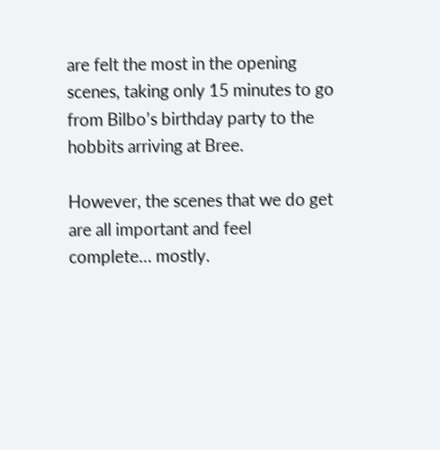are felt the most in the opening scenes, taking only 15 minutes to go from Bilbo’s birthday party to the hobbits arriving at Bree.

However, the scenes that we do get are all important and feel complete… mostly.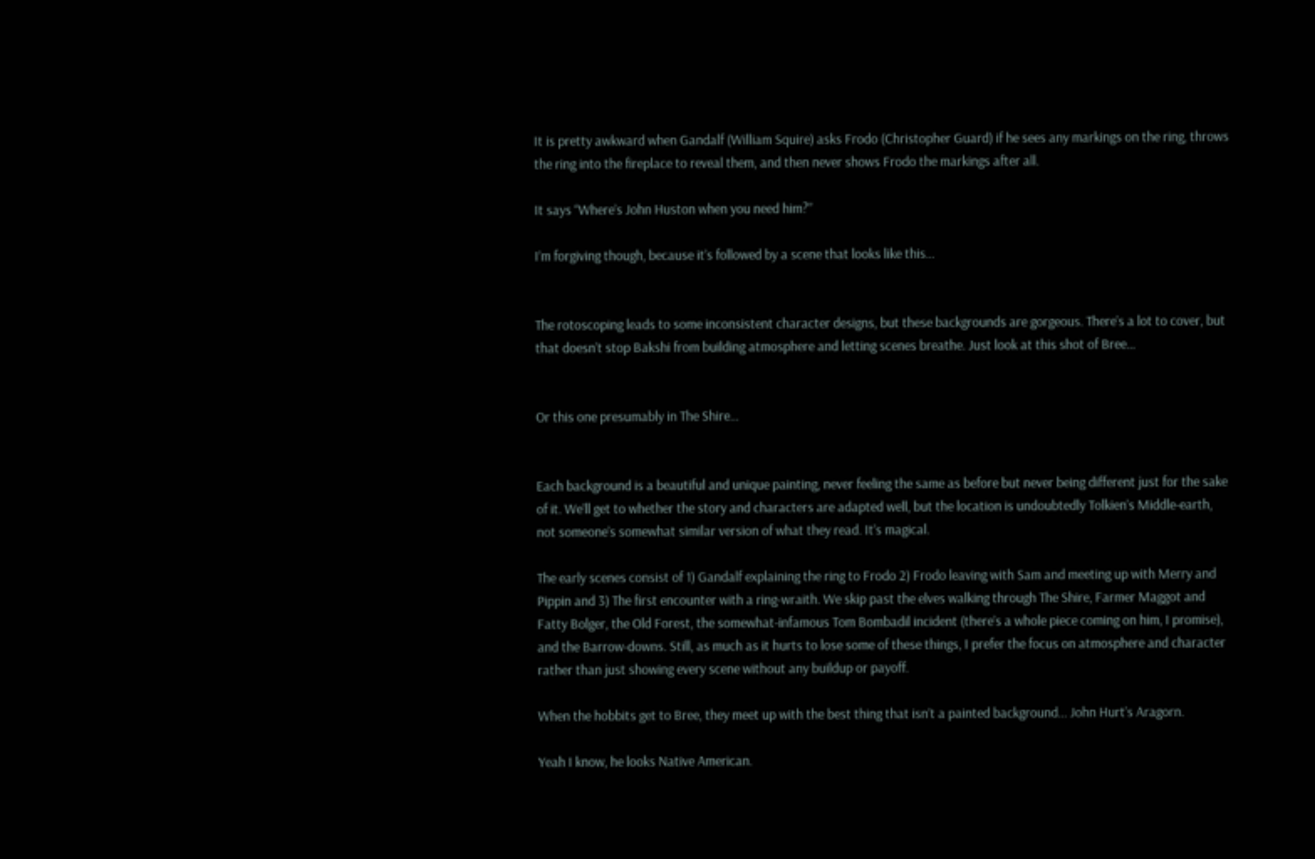It is pretty awkward when Gandalf (William Squire) asks Frodo (Christopher Guard) if he sees any markings on the ring, throws the ring into the fireplace to reveal them, and then never shows Frodo the markings after all.

It says “Where’s John Huston when you need him?”

I’m forgiving though, because it’s followed by a scene that looks like this…


The rotoscoping leads to some inconsistent character designs, but these backgrounds are gorgeous. There’s a lot to cover, but that doesn’t stop Bakshi from building atmosphere and letting scenes breathe. Just look at this shot of Bree…


Or this one presumably in The Shire…


Each background is a beautiful and unique painting, never feeling the same as before but never being different just for the sake of it. We’ll get to whether the story and characters are adapted well, but the location is undoubtedly Tolkien’s Middle-earth, not someone’s somewhat similar version of what they read. It’s magical.

The early scenes consist of 1) Gandalf explaining the ring to Frodo 2) Frodo leaving with Sam and meeting up with Merry and Pippin and 3) The first encounter with a ring-wraith. We skip past the elves walking through The Shire, Farmer Maggot and Fatty Bolger, the Old Forest, the somewhat-infamous Tom Bombadil incident (there’s a whole piece coming on him, I promise), and the Barrow-downs. Still, as much as it hurts to lose some of these things, I prefer the focus on atmosphere and character rather than just showing every scene without any buildup or payoff.

When the hobbits get to Bree, they meet up with the best thing that isn’t a painted background… John Hurt’s Aragorn.

Yeah I know, he looks Native American.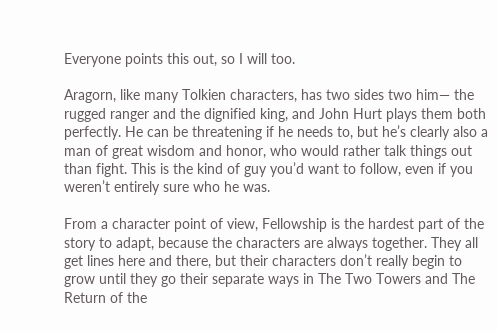Everyone points this out, so I will too.

Aragorn, like many Tolkien characters, has two sides two him— the rugged ranger and the dignified king, and John Hurt plays them both perfectly. He can be threatening if he needs to, but he’s clearly also a man of great wisdom and honor, who would rather talk things out than fight. This is the kind of guy you’d want to follow, even if you weren’t entirely sure who he was.

From a character point of view, Fellowship is the hardest part of the story to adapt, because the characters are always together. They all get lines here and there, but their characters don’t really begin to grow until they go their separate ways in The Two Towers and The Return of the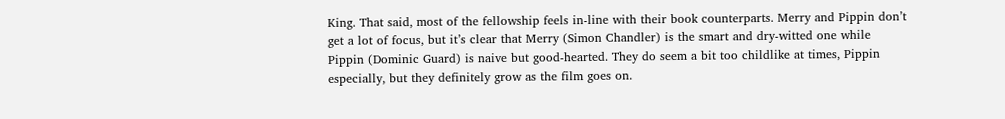King. That said, most of the fellowship feels in-line with their book counterparts. Merry and Pippin don’t get a lot of focus, but it’s clear that Merry (Simon Chandler) is the smart and dry-witted one while Pippin (Dominic Guard) is naive but good-hearted. They do seem a bit too childlike at times, Pippin especially, but they definitely grow as the film goes on.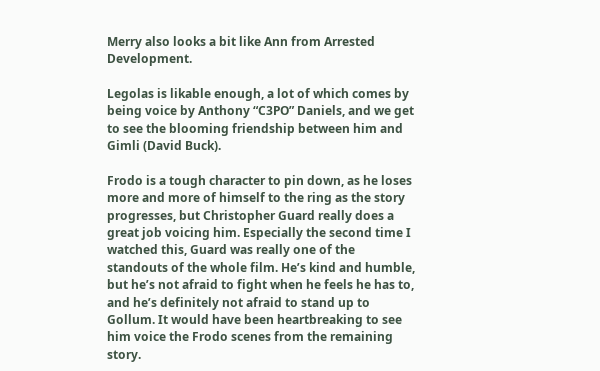Merry also looks a bit like Ann from Arrested Development.

Legolas is likable enough, a lot of which comes by being voice by Anthony “C3PO” Daniels, and we get to see the blooming friendship between him and Gimli (David Buck).

Frodo is a tough character to pin down, as he loses more and more of himself to the ring as the story progresses, but Christopher Guard really does a great job voicing him. Especially the second time I watched this, Guard was really one of the standouts of the whole film. He’s kind and humble, but he’s not afraid to fight when he feels he has to, and he’s definitely not afraid to stand up to Gollum. It would have been heartbreaking to see him voice the Frodo scenes from the remaining story.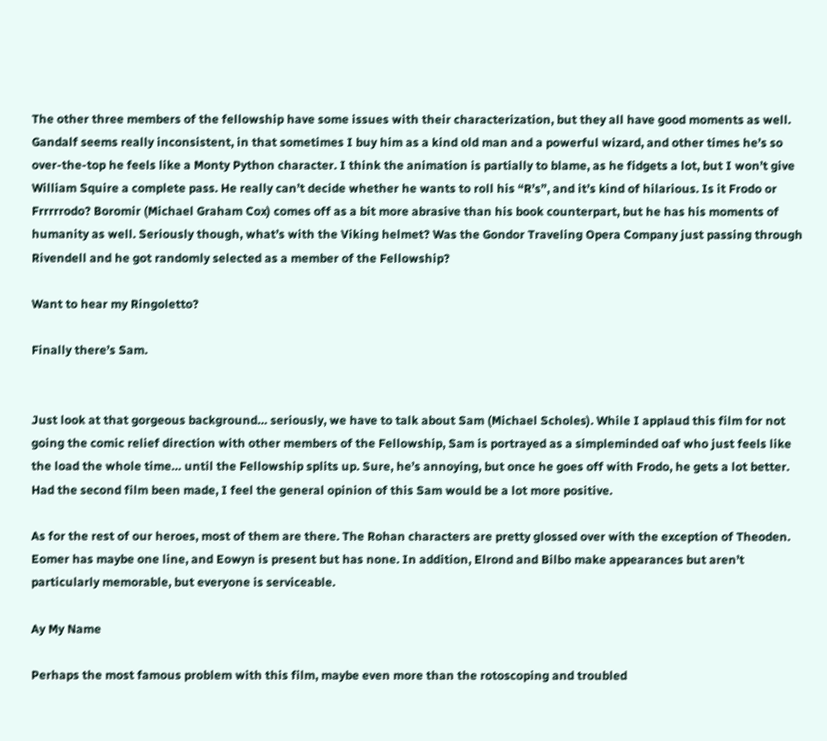The other three members of the fellowship have some issues with their characterization, but they all have good moments as well. Gandalf seems really inconsistent, in that sometimes I buy him as a kind old man and a powerful wizard, and other times he’s so over-the-top he feels like a Monty Python character. I think the animation is partially to blame, as he fidgets a lot, but I won’t give William Squire a complete pass. He really can’t decide whether he wants to roll his “R’s”, and it’s kind of hilarious. Is it Frodo or Frrrrrodo? Boromir (Michael Graham Cox) comes off as a bit more abrasive than his book counterpart, but he has his moments of humanity as well. Seriously though, what’s with the Viking helmet? Was the Gondor Traveling Opera Company just passing through Rivendell and he got randomly selected as a member of the Fellowship?

Want to hear my Ringoletto?

Finally there’s Sam.


Just look at that gorgeous background… seriously, we have to talk about Sam (Michael Scholes). While I applaud this film for not going the comic relief direction with other members of the Fellowship, Sam is portrayed as a simpleminded oaf who just feels like the load the whole time… until the Fellowship splits up. Sure, he’s annoying, but once he goes off with Frodo, he gets a lot better. Had the second film been made, I feel the general opinion of this Sam would be a lot more positive.

As for the rest of our heroes, most of them are there. The Rohan characters are pretty glossed over with the exception of Theoden. Eomer has maybe one line, and Eowyn is present but has none. In addition, Elrond and Bilbo make appearances but aren’t particularly memorable, but everyone is serviceable.

Ay My Name

Perhaps the most famous problem with this film, maybe even more than the rotoscoping and troubled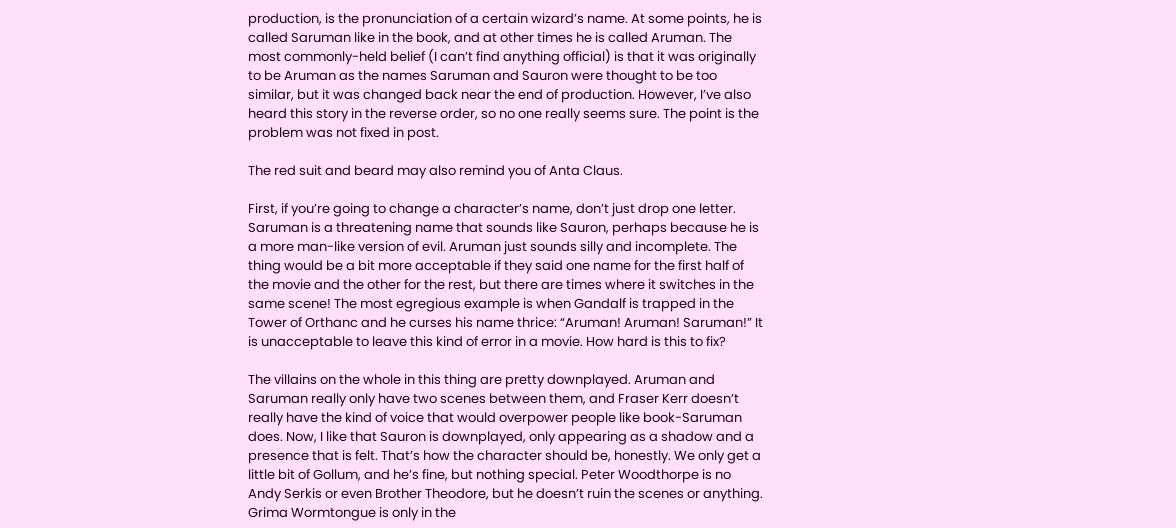production, is the pronunciation of a certain wizard’s name. At some points, he is called Saruman like in the book, and at other times he is called Aruman. The most commonly-held belief (I can’t find anything official) is that it was originally to be Aruman as the names Saruman and Sauron were thought to be too similar, but it was changed back near the end of production. However, I’ve also heard this story in the reverse order, so no one really seems sure. The point is the problem was not fixed in post.

The red suit and beard may also remind you of Anta Claus.

First, if you’re going to change a character’s name, don’t just drop one letter. Saruman is a threatening name that sounds like Sauron, perhaps because he is a more man-like version of evil. Aruman just sounds silly and incomplete. The thing would be a bit more acceptable if they said one name for the first half of the movie and the other for the rest, but there are times where it switches in the same scene! The most egregious example is when Gandalf is trapped in the Tower of Orthanc and he curses his name thrice: “Aruman! Aruman! Saruman!” It is unacceptable to leave this kind of error in a movie. How hard is this to fix?

The villains on the whole in this thing are pretty downplayed. Aruman and Saruman really only have two scenes between them, and Fraser Kerr doesn’t really have the kind of voice that would overpower people like book-Saruman does. Now, I like that Sauron is downplayed, only appearing as a shadow and a presence that is felt. That’s how the character should be, honestly. We only get a little bit of Gollum, and he’s fine, but nothing special. Peter Woodthorpe is no Andy Serkis or even Brother Theodore, but he doesn’t ruin the scenes or anything. Grima Wormtongue is only in the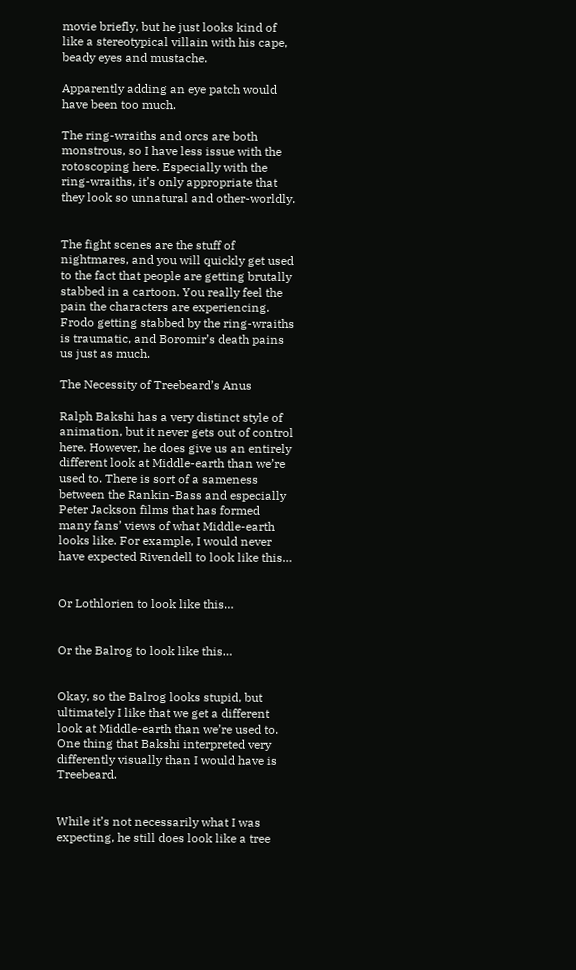movie briefly, but he just looks kind of like a stereotypical villain with his cape, beady eyes and mustache.

Apparently adding an eye patch would have been too much.

The ring-wraiths and orcs are both monstrous, so I have less issue with the rotoscoping here. Especially with the ring-wraiths, it’s only appropriate that they look so unnatural and other-worldly.


The fight scenes are the stuff of nightmares, and you will quickly get used to the fact that people are getting brutally stabbed in a cartoon. You really feel the pain the characters are experiencing. Frodo getting stabbed by the ring-wraiths is traumatic, and Boromir’s death pains us just as much.

The Necessity of Treebeard’s Anus

Ralph Bakshi has a very distinct style of animation, but it never gets out of control here. However, he does give us an entirely different look at Middle-earth than we’re used to. There is sort of a sameness between the Rankin-Bass and especially Peter Jackson films that has formed many fans’ views of what Middle-earth looks like. For example, I would never have expected Rivendell to look like this…


Or Lothlorien to look like this…


Or the Balrog to look like this…


Okay, so the Balrog looks stupid, but ultimately I like that we get a different look at Middle-earth than we’re used to. One thing that Bakshi interpreted very differently visually than I would have is Treebeard.


While it’s not necessarily what I was expecting, he still does look like a tree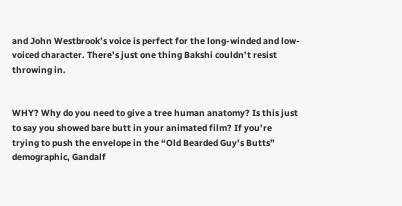and John Westbrook’s voice is perfect for the long-winded and low-voiced character. There’s just one thing Bakshi couldn’t resist throwing in.


WHY? Why do you need to give a tree human anatomy? Is this just to say you showed bare butt in your animated film? If you’re trying to push the envelope in the “Old Bearded Guy’s Butts” demographic, Gandalf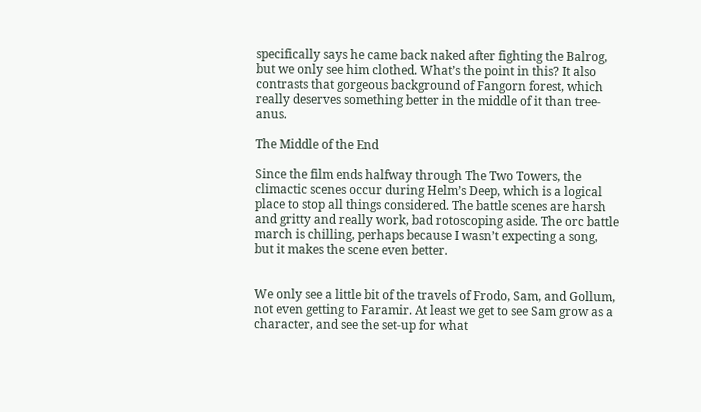specifically says he came back naked after fighting the Balrog, but we only see him clothed. What’s the point in this? It also contrasts that gorgeous background of Fangorn forest, which really deserves something better in the middle of it than tree-anus.

The Middle of the End

Since the film ends halfway through The Two Towers, the climactic scenes occur during Helm’s Deep, which is a logical place to stop all things considered. The battle scenes are harsh and gritty and really work, bad rotoscoping aside. The orc battle march is chilling, perhaps because I wasn’t expecting a song, but it makes the scene even better.


We only see a little bit of the travels of Frodo, Sam, and Gollum, not even getting to Faramir. At least we get to see Sam grow as a character, and see the set-up for what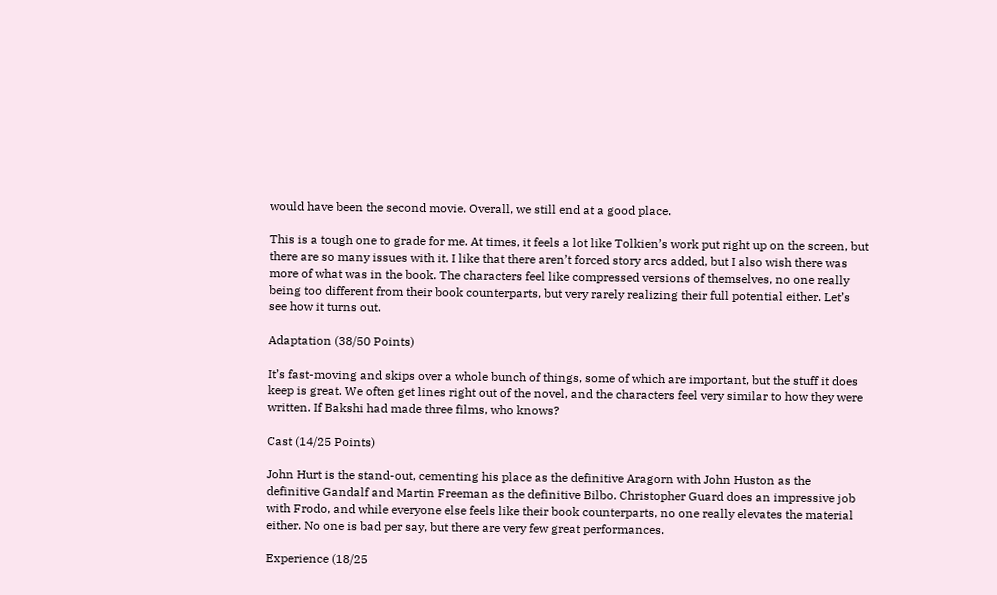would have been the second movie. Overall, we still end at a good place.

This is a tough one to grade for me. At times, it feels a lot like Tolkien’s work put right up on the screen, but there are so many issues with it. I like that there aren’t forced story arcs added, but I also wish there was more of what was in the book. The characters feel like compressed versions of themselves, no one really being too different from their book counterparts, but very rarely realizing their full potential either. Let’s see how it turns out.

Adaptation (38/50 Points)

It’s fast-moving and skips over a whole bunch of things, some of which are important, but the stuff it does keep is great. We often get lines right out of the novel, and the characters feel very similar to how they were written. If Bakshi had made three films, who knows?

Cast (14/25 Points)

John Hurt is the stand-out, cementing his place as the definitive Aragorn with John Huston as the definitive Gandalf and Martin Freeman as the definitive Bilbo. Christopher Guard does an impressive job with Frodo, and while everyone else feels like their book counterparts, no one really elevates the material either. No one is bad per say, but there are very few great performances.

Experience (18/25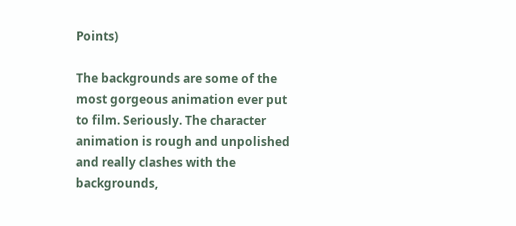Points)

The backgrounds are some of the most gorgeous animation ever put to film. Seriously. The character animation is rough and unpolished and really clashes with the backgrounds,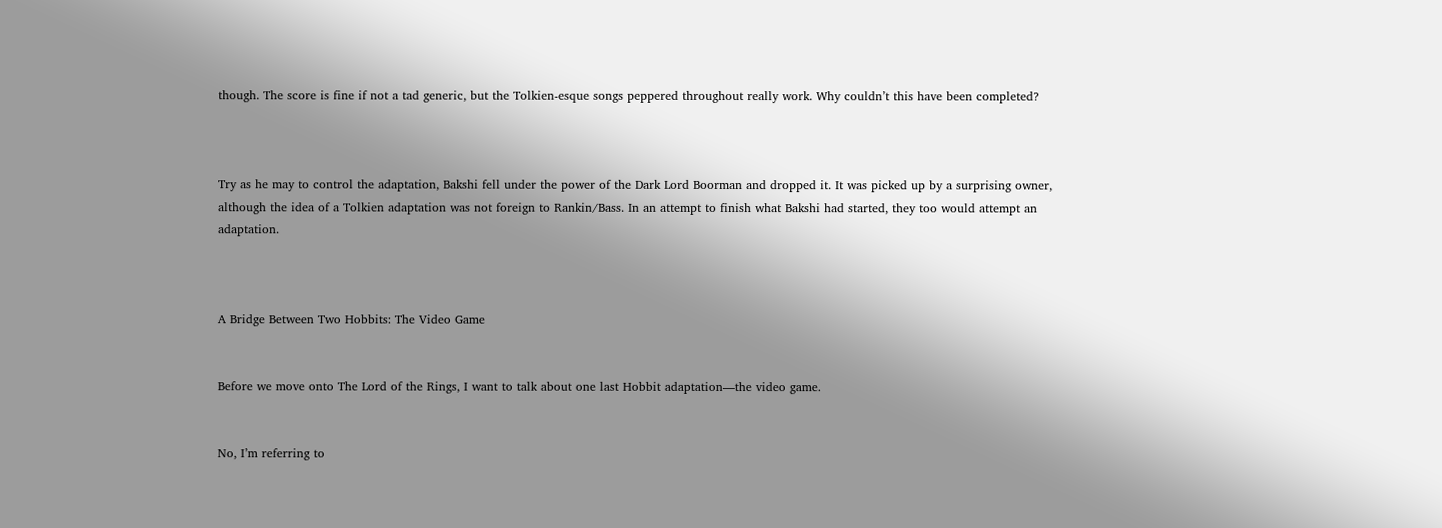though. The score is fine if not a tad generic, but the Tolkien-esque songs peppered throughout really work. Why couldn’t this have been completed?



Try as he may to control the adaptation, Bakshi fell under the power of the Dark Lord Boorman and dropped it. It was picked up by a surprising owner, although the idea of a Tolkien adaptation was not foreign to Rankin/Bass. In an attempt to finish what Bakshi had started, they too would attempt an adaptation.



A Bridge Between Two Hobbits: The Video Game


Before we move onto The Lord of the Rings, I want to talk about one last Hobbit adaptation—the video game.


No, I’m referring to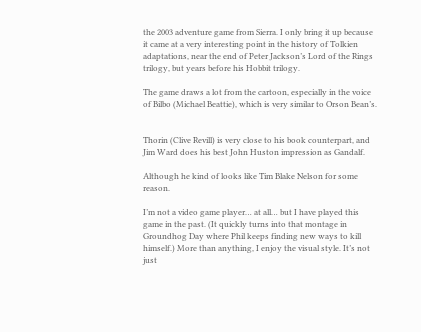the 2003 adventure game from Sierra. I only bring it up because it came at a very interesting point in the history of Tolkien adaptations, near the end of Peter Jackson’s Lord of the Rings trilogy, but years before his Hobbit trilogy.

The game draws a lot from the cartoon, especially in the voice of Bilbo (Michael Beattie), which is very similar to Orson Bean’s.


Thorin (Clive Revill) is very close to his book counterpart, and Jim Ward does his best John Huston impression as Gandalf.

Although he kind of looks like Tim Blake Nelson for some reason.

I’m not a video game player… at all… but I have played this game in the past. (It quickly turns into that montage in Groundhog Day where Phil keeps finding new ways to kill himself.) More than anything, I enjoy the visual style. It’s not just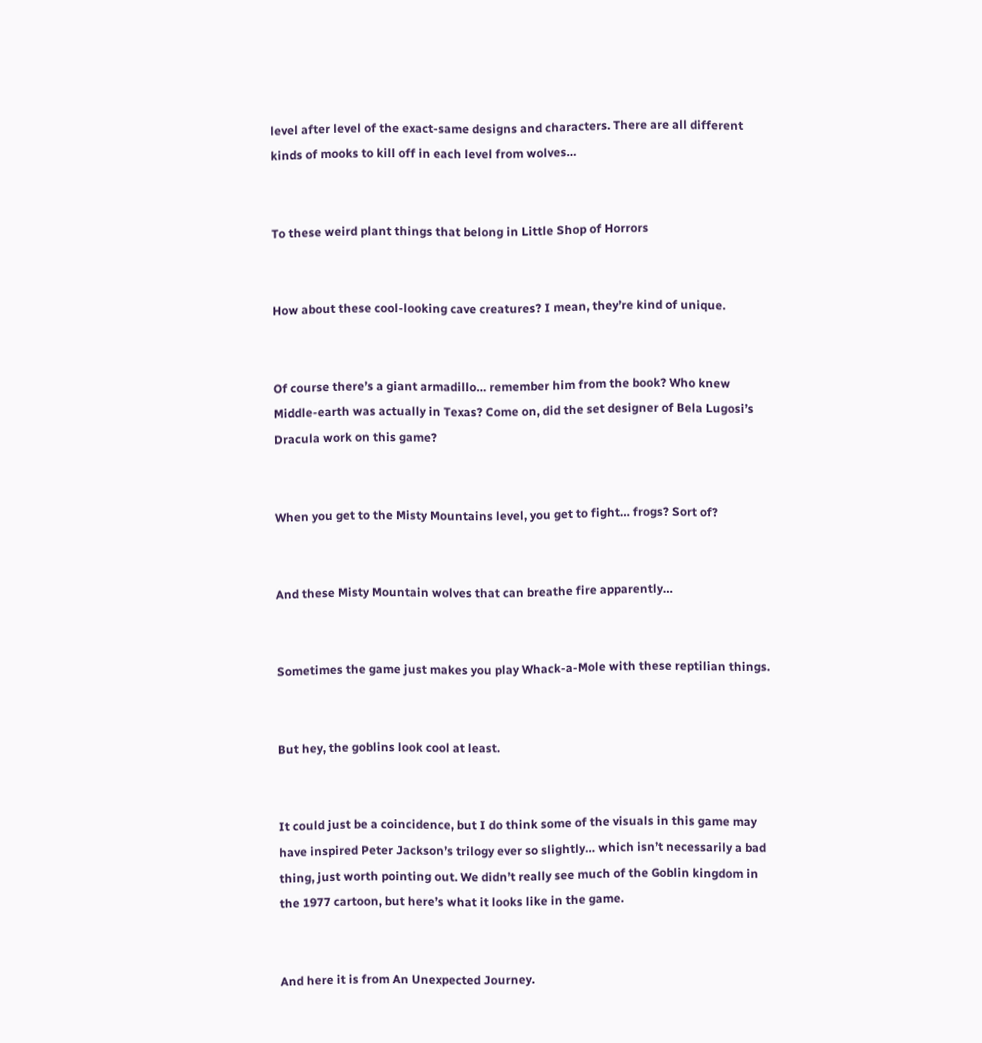level after level of the exact-same designs and characters. There are all different kinds of mooks to kill off in each level from wolves…


To these weird plant things that belong in Little Shop of Horrors


How about these cool-looking cave creatures? I mean, they’re kind of unique.


Of course there’s a giant armadillo… remember him from the book? Who knew Middle-earth was actually in Texas? Come on, did the set designer of Bela Lugosi’s Dracula work on this game?


When you get to the Misty Mountains level, you get to fight… frogs? Sort of?


And these Misty Mountain wolves that can breathe fire apparently…


Sometimes the game just makes you play Whack-a-Mole with these reptilian things.


But hey, the goblins look cool at least.


It could just be a coincidence, but I do think some of the visuals in this game may have inspired Peter Jackson’s trilogy ever so slightly… which isn’t necessarily a bad thing, just worth pointing out. We didn’t really see much of the Goblin kingdom in the 1977 cartoon, but here’s what it looks like in the game.


And here it is from An Unexpected Journey.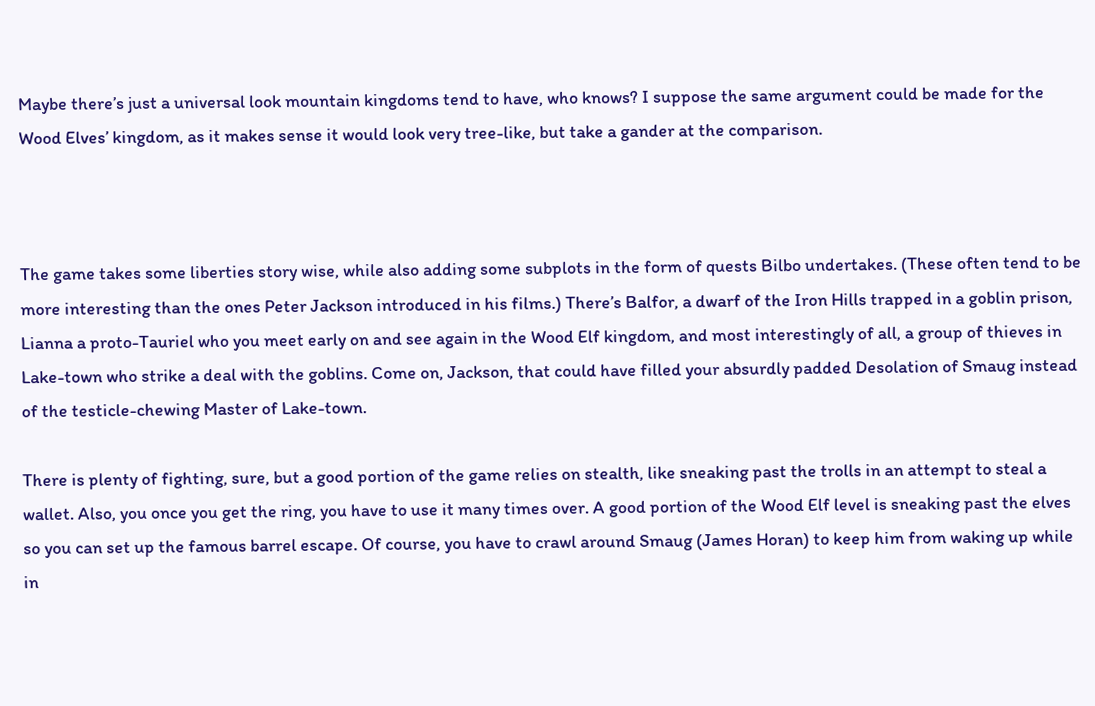Maybe there’s just a universal look mountain kingdoms tend to have, who knows? I suppose the same argument could be made for the Wood Elves’ kingdom, as it makes sense it would look very tree-like, but take a gander at the comparison.



The game takes some liberties story wise, while also adding some subplots in the form of quests Bilbo undertakes. (These often tend to be more interesting than the ones Peter Jackson introduced in his films.) There’s Balfor, a dwarf of the Iron Hills trapped in a goblin prison, Lianna a proto-Tauriel who you meet early on and see again in the Wood Elf kingdom, and most interestingly of all, a group of thieves in Lake-town who strike a deal with the goblins. Come on, Jackson, that could have filled your absurdly padded Desolation of Smaug instead of the testicle-chewing Master of Lake-town.

There is plenty of fighting, sure, but a good portion of the game relies on stealth, like sneaking past the trolls in an attempt to steal a wallet. Also, you once you get the ring, you have to use it many times over. A good portion of the Wood Elf level is sneaking past the elves so you can set up the famous barrel escape. Of course, you have to crawl around Smaug (James Horan) to keep him from waking up while in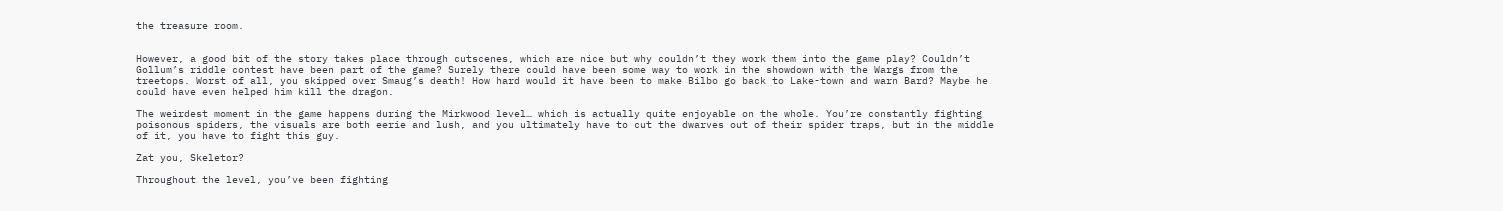the treasure room.


However, a good bit of the story takes place through cutscenes, which are nice but why couldn’t they work them into the game play? Couldn’t Gollum’s riddle contest have been part of the game? Surely there could have been some way to work in the showdown with the Wargs from the treetops. Worst of all, you skipped over Smaug’s death! How hard would it have been to make Bilbo go back to Lake-town and warn Bard? Maybe he could have even helped him kill the dragon.

The weirdest moment in the game happens during the Mirkwood level… which is actually quite enjoyable on the whole. You’re constantly fighting poisonous spiders, the visuals are both eerie and lush, and you ultimately have to cut the dwarves out of their spider traps, but in the middle of it, you have to fight this guy.

Zat you, Skeletor?

Throughout the level, you’ve been fighting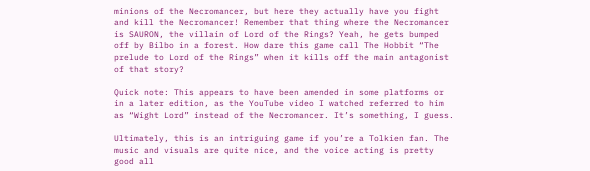minions of the Necromancer, but here they actually have you fight and kill the Necromancer! Remember that thing where the Necromancer is SAURON, the villain of Lord of the Rings? Yeah, he gets bumped off by Bilbo in a forest. How dare this game call The Hobbit “The prelude to Lord of the Rings” when it kills off the main antagonist of that story?

Quick note: This appears to have been amended in some platforms or in a later edition, as the YouTube video I watched referred to him as “Wight Lord” instead of the Necromancer. It’s something, I guess.

Ultimately, this is an intriguing game if you’re a Tolkien fan. The music and visuals are quite nice, and the voice acting is pretty good all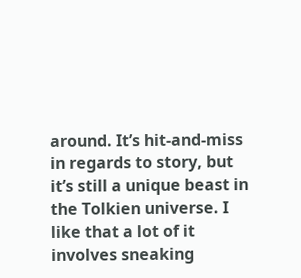around. It’s hit-and-miss in regards to story, but it’s still a unique beast in the Tolkien universe. I like that a lot of it involves sneaking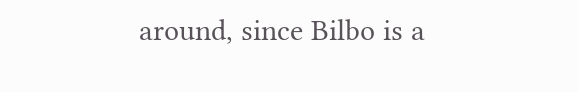around, since Bilbo is a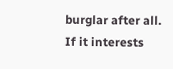burglar after all. If it interests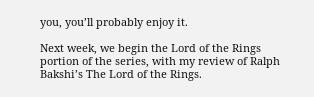you, you’ll probably enjoy it.

Next week, we begin the Lord of the Rings portion of the series, with my review of Ralph Bakshi’s The Lord of the Rings.